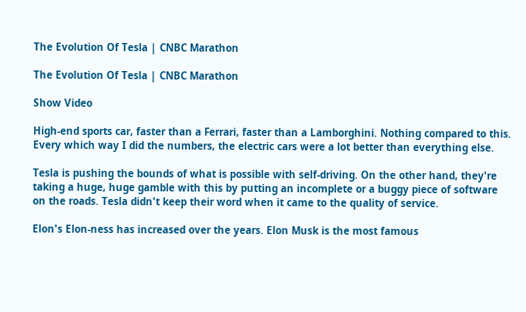The Evolution Of Tesla | CNBC Marathon

The Evolution Of Tesla | CNBC Marathon

Show Video

High-end sports car, faster than a Ferrari, faster than a Lamborghini. Nothing compared to this. Every which way I did the numbers, the electric cars were a lot better than everything else.

Tesla is pushing the bounds of what is possible with self-driving. On the other hand, they're taking a huge, huge gamble with this by putting an incomplete or a buggy piece of software on the roads. Tesla didn't keep their word when it came to the quality of service.

Elon's Elon-ness has increased over the years. Elon Musk is the most famous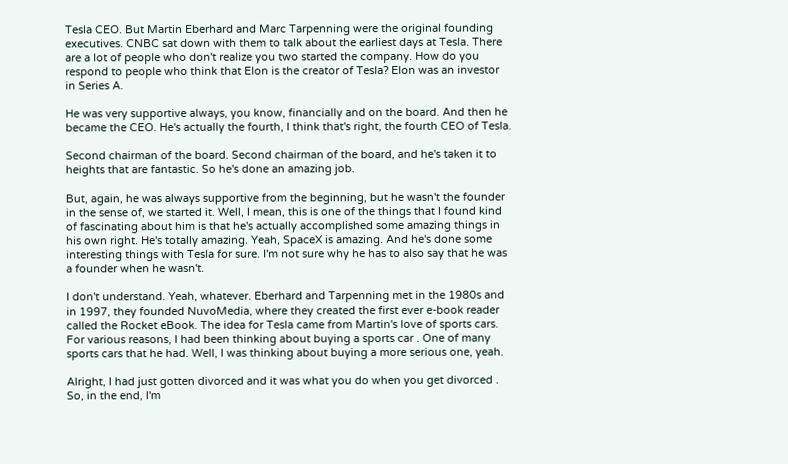Tesla CEO. But Martin Eberhard and Marc Tarpenning were the original founding executives. CNBC sat down with them to talk about the earliest days at Tesla. There are a lot of people who don't realize you two started the company. How do you respond to people who think that Elon is the creator of Tesla? Elon was an investor in Series A.

He was very supportive always, you know, financially and on the board. And then he became the CEO. He's actually the fourth, I think that's right, the fourth CEO of Tesla.

Second chairman of the board. Second chairman of the board, and he's taken it to heights that are fantastic. So he's done an amazing job.

But, again, he was always supportive from the beginning, but he wasn't the founder in the sense of, we started it. Well, I mean, this is one of the things that I found kind of fascinating about him is that he's actually accomplished some amazing things in his own right. He's totally amazing. Yeah, SpaceX is amazing. And he's done some interesting things with Tesla for sure. I'm not sure why he has to also say that he was a founder when he wasn't.

I don't understand. Yeah, whatever. Eberhard and Tarpenning met in the 1980s and in 1997, they founded NuvoMedia, where they created the first ever e-book reader called the Rocket eBook. The idea for Tesla came from Martin's love of sports cars. For various reasons, I had been thinking about buying a sports car . One of many sports cars that he had. Well, I was thinking about buying a more serious one, yeah.

Alright, I had just gotten divorced and it was what you do when you get divorced . So, in the end, I'm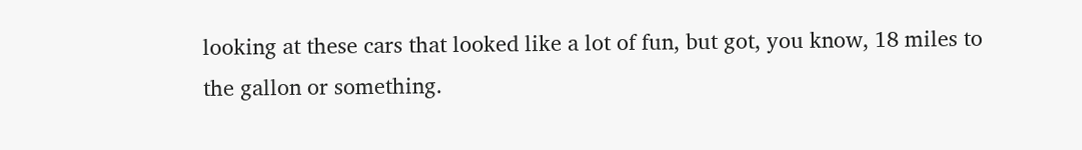looking at these cars that looked like a lot of fun, but got, you know, 18 miles to the gallon or something.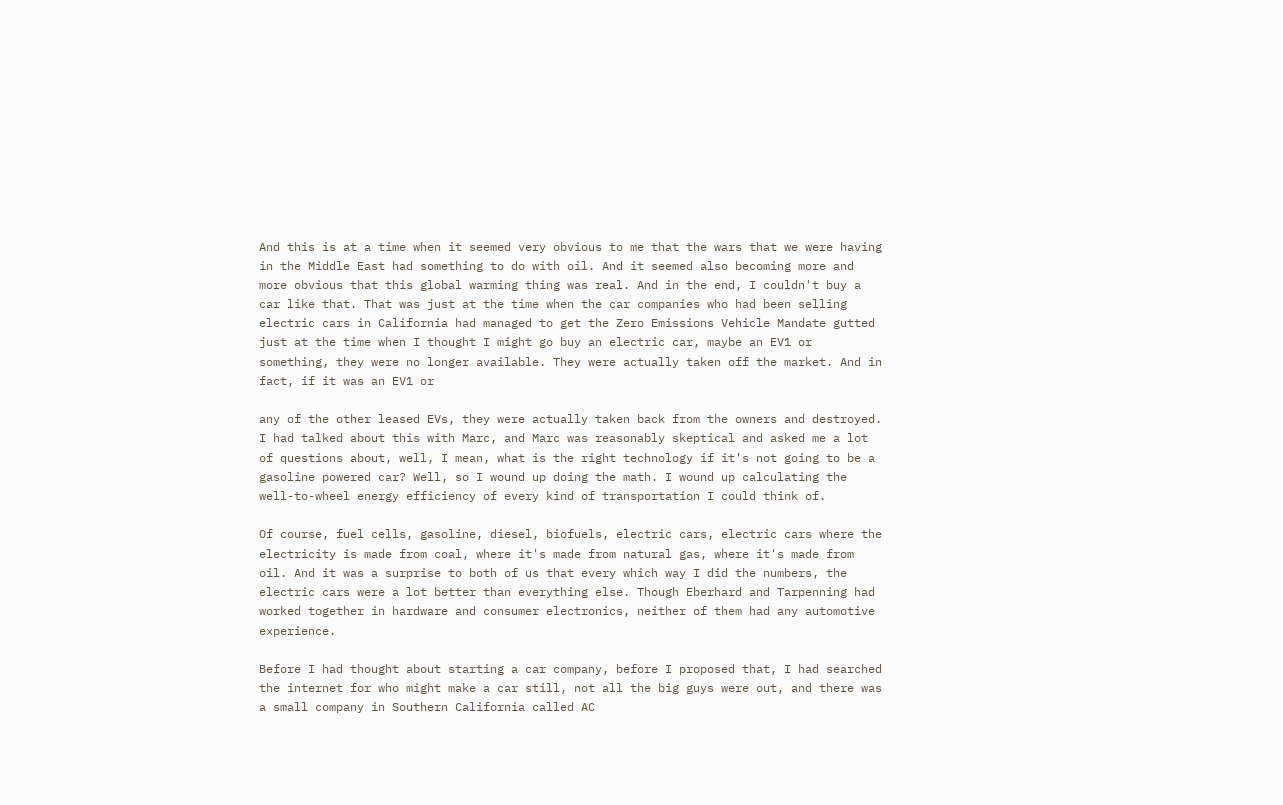And this is at a time when it seemed very obvious to me that the wars that we were having in the Middle East had something to do with oil. And it seemed also becoming more and more obvious that this global warming thing was real. And in the end, I couldn't buy a car like that. That was just at the time when the car companies who had been selling electric cars in California had managed to get the Zero Emissions Vehicle Mandate gutted just at the time when I thought I might go buy an electric car, maybe an EV1 or something, they were no longer available. They were actually taken off the market. And in fact, if it was an EV1 or

any of the other leased EVs, they were actually taken back from the owners and destroyed. I had talked about this with Marc, and Marc was reasonably skeptical and asked me a lot of questions about, well, I mean, what is the right technology if it's not going to be a gasoline powered car? Well, so I wound up doing the math. I wound up calculating the well-to-wheel energy efficiency of every kind of transportation I could think of.

Of course, fuel cells, gasoline, diesel, biofuels, electric cars, electric cars where the electricity is made from coal, where it's made from natural gas, where it's made from oil. And it was a surprise to both of us that every which way I did the numbers, the electric cars were a lot better than everything else. Though Eberhard and Tarpenning had worked together in hardware and consumer electronics, neither of them had any automotive experience.

Before I had thought about starting a car company, before I proposed that, I had searched the internet for who might make a car still, not all the big guys were out, and there was a small company in Southern California called AC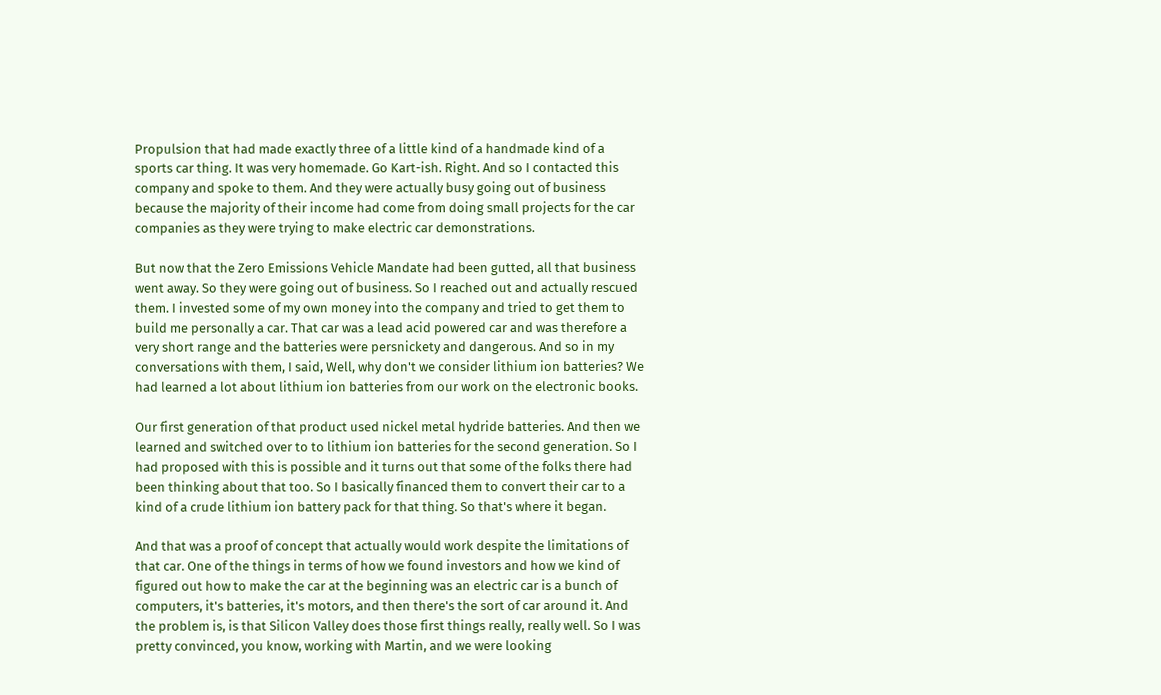Propulsion that had made exactly three of a little kind of a handmade kind of a sports car thing. It was very homemade. Go Kart-ish. Right. And so I contacted this company and spoke to them. And they were actually busy going out of business because the majority of their income had come from doing small projects for the car companies as they were trying to make electric car demonstrations.

But now that the Zero Emissions Vehicle Mandate had been gutted, all that business went away. So they were going out of business. So I reached out and actually rescued them. I invested some of my own money into the company and tried to get them to build me personally a car. That car was a lead acid powered car and was therefore a very short range and the batteries were persnickety and dangerous. And so in my conversations with them, I said, Well, why don't we consider lithium ion batteries? We had learned a lot about lithium ion batteries from our work on the electronic books.

Our first generation of that product used nickel metal hydride batteries. And then we learned and switched over to to lithium ion batteries for the second generation. So I had proposed with this is possible and it turns out that some of the folks there had been thinking about that too. So I basically financed them to convert their car to a kind of a crude lithium ion battery pack for that thing. So that's where it began.

And that was a proof of concept that actually would work despite the limitations of that car. One of the things in terms of how we found investors and how we kind of figured out how to make the car at the beginning was an electric car is a bunch of computers, it's batteries, it's motors, and then there's the sort of car around it. And the problem is, is that Silicon Valley does those first things really, really well. So I was pretty convinced, you know, working with Martin, and we were looking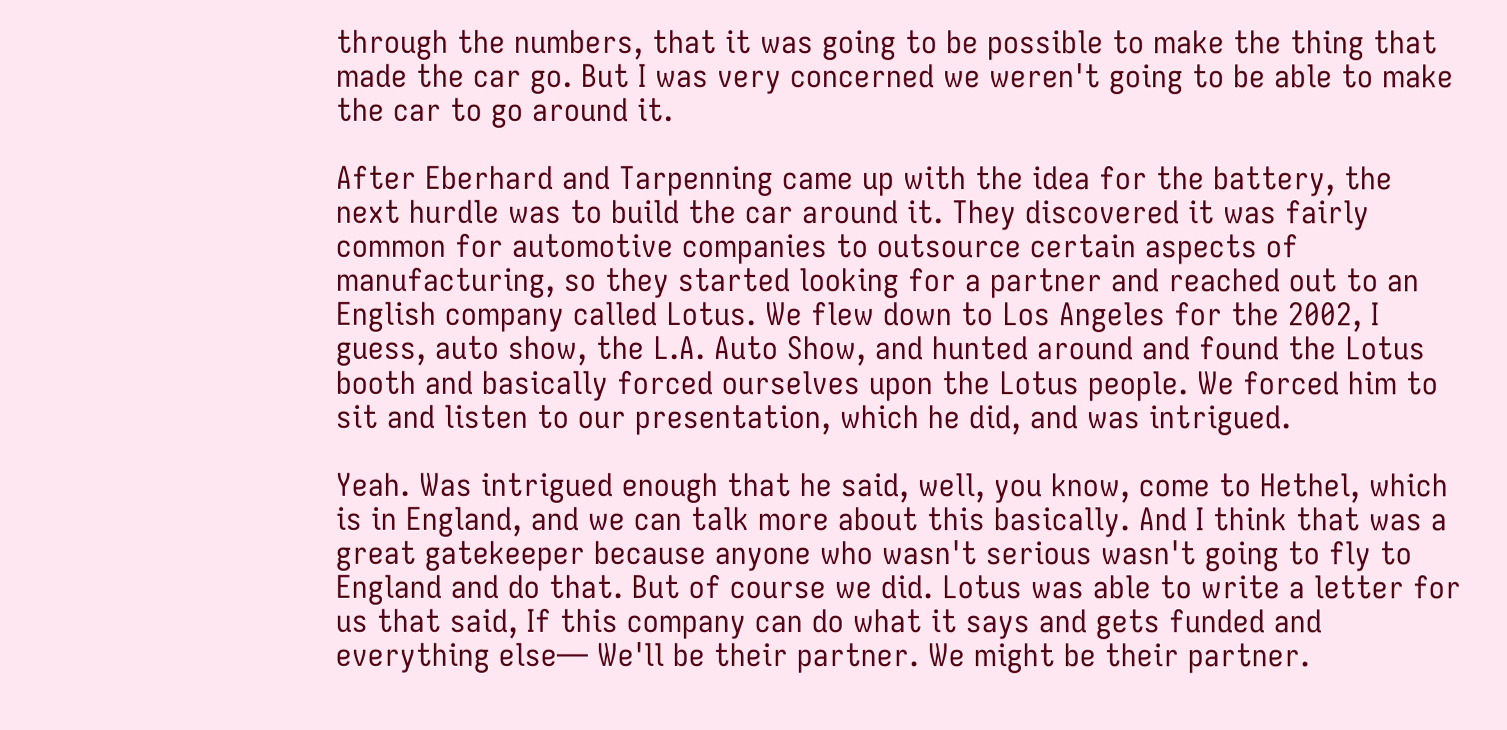through the numbers, that it was going to be possible to make the thing that made the car go. But I was very concerned we weren't going to be able to make the car to go around it.

After Eberhard and Tarpenning came up with the idea for the battery, the next hurdle was to build the car around it. They discovered it was fairly common for automotive companies to outsource certain aspects of manufacturing, so they started looking for a partner and reached out to an English company called Lotus. We flew down to Los Angeles for the 2002, I guess, auto show, the L.A. Auto Show, and hunted around and found the Lotus booth and basically forced ourselves upon the Lotus people. We forced him to sit and listen to our presentation, which he did, and was intrigued.

Yeah. Was intrigued enough that he said, well, you know, come to Hethel, which is in England, and we can talk more about this basically. And I think that was a great gatekeeper because anyone who wasn't serious wasn't going to fly to England and do that. But of course we did. Lotus was able to write a letter for us that said, If this company can do what it says and gets funded and everything else— We'll be their partner. We might be their partner.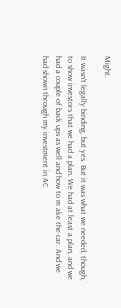Might.

It wasn't legally binding, but yes. But it was what we needed, though, to show investors that we had a plan. We had at least a plan, and we had a couple of back ups as well and how to m ake the car. And we had shown through my investment in AC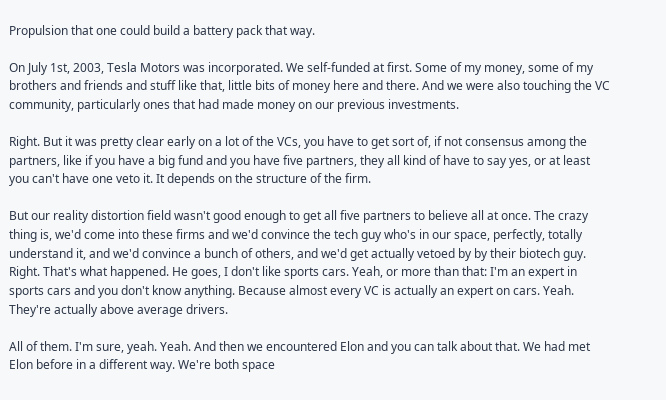Propulsion that one could build a battery pack that way.

On July 1st, 2003, Tesla Motors was incorporated. We self-funded at first. Some of my money, some of my brothers and friends and stuff like that, little bits of money here and there. And we were also touching the VC community, particularly ones that had made money on our previous investments.

Right. But it was pretty clear early on a lot of the VCs, you have to get sort of, if not consensus among the partners, like if you have a big fund and you have five partners, they all kind of have to say yes, or at least you can't have one veto it. It depends on the structure of the firm.

But our reality distortion field wasn't good enough to get all five partners to believe all at once. The crazy thing is, we'd come into these firms and we'd convince the tech guy who's in our space, perfectly, totally understand it, and we'd convince a bunch of others, and we'd get actually vetoed by by their biotech guy. Right. That's what happened. He goes, I don't like sports cars. Yeah, or more than that: I'm an expert in sports cars and you don't know anything. Because almost every VC is actually an expert on cars. Yeah. They're actually above average drivers.

All of them. I'm sure, yeah. Yeah. And then we encountered Elon and you can talk about that. We had met Elon before in a different way. We're both space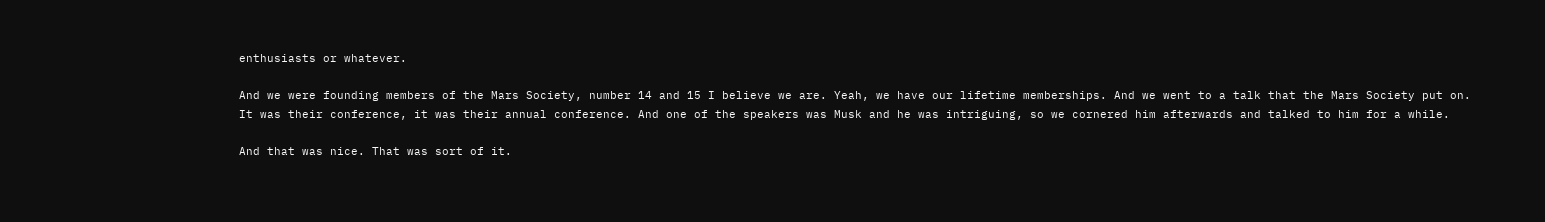enthusiasts or whatever.

And we were founding members of the Mars Society, number 14 and 15 I believe we are. Yeah, we have our lifetime memberships. And we went to a talk that the Mars Society put on. It was their conference, it was their annual conference. And one of the speakers was Musk and he was intriguing, so we cornered him afterwards and talked to him for a while.

And that was nice. That was sort of it.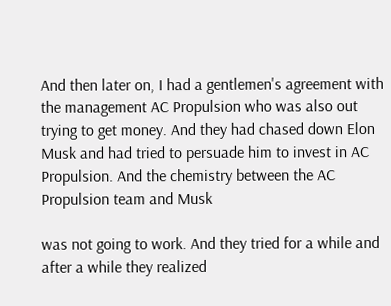And then later on, I had a gentlemen's agreement with the management AC Propulsion who was also out trying to get money. And they had chased down Elon Musk and had tried to persuade him to invest in AC Propulsion. And the chemistry between the AC Propulsion team and Musk

was not going to work. And they tried for a while and after a while they realized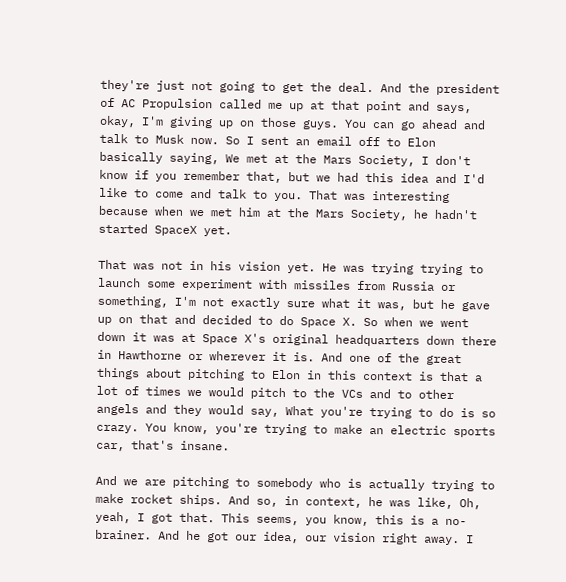they're just not going to get the deal. And the president of AC Propulsion called me up at that point and says, okay, I'm giving up on those guys. You can go ahead and talk to Musk now. So I sent an email off to Elon basically saying, We met at the Mars Society, I don't know if you remember that, but we had this idea and I'd like to come and talk to you. That was interesting because when we met him at the Mars Society, he hadn't started SpaceX yet.

That was not in his vision yet. He was trying trying to launch some experiment with missiles from Russia or something, I'm not exactly sure what it was, but he gave up on that and decided to do Space X. So when we went down it was at Space X's original headquarters down there in Hawthorne or wherever it is. And one of the great things about pitching to Elon in this context is that a lot of times we would pitch to the VCs and to other angels and they would say, What you're trying to do is so crazy. You know, you're trying to make an electric sports car, that's insane.

And we are pitching to somebody who is actually trying to make rocket ships. And so, in context, he was like, Oh, yeah, I got that. This seems, you know, this is a no-brainer. And he got our idea, our vision right away. I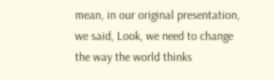mean, in our original presentation, we said, Look, we need to change the way the world thinks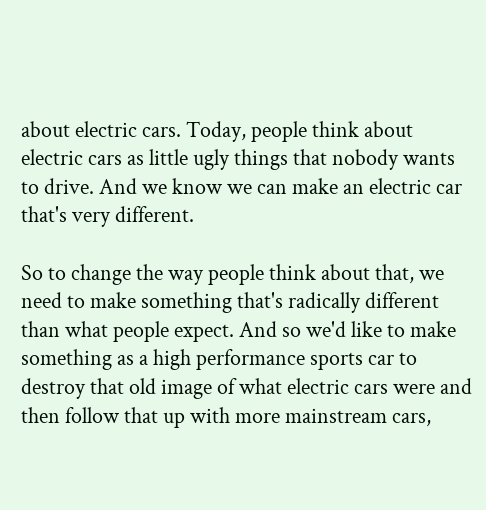about electric cars. Today, people think about electric cars as little ugly things that nobody wants to drive. And we know we can make an electric car that's very different.

So to change the way people think about that, we need to make something that's radically different than what people expect. And so we'd like to make something as a high performance sports car to destroy that old image of what electric cars were and then follow that up with more mainstream cars,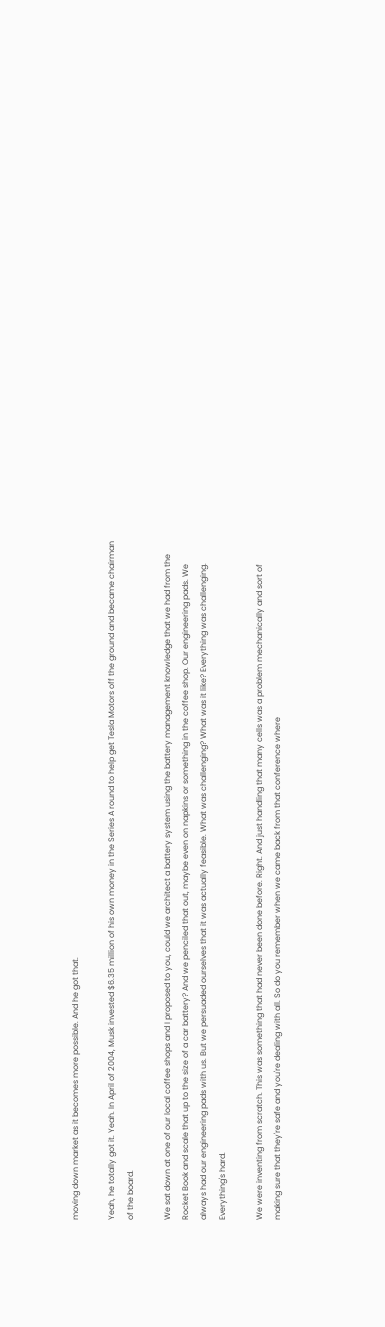moving down market as it becomes more possible. And he got that.

Yeah, he totally got it. Yeah. In April of 2004, Musk invested $6.35 million of his own money in the Series A round to help get Tesla Motors off the ground and became chairman of the board.

We sat down at one of our local coffee shops and I proposed to you, could we architect a battery system using the battery management knowledge that we had from the Rocket Book and scale that up to the size of a car battery? And we penciled that out, maybe even on napkins or something in the coffee shop. Our engineering pads. We always had our engineering pads with us. But we persuaded ourselves that it was actually feasible. What was challenging? What was it like? Everything was challenging. Everything's hard.

We were inventing from scratch. This was something that had never been done before. Right. And just handling that many cells was a problem mechanically and sort of making sure that they're safe and you're dealing with all. So do you remember when we came back from that conference where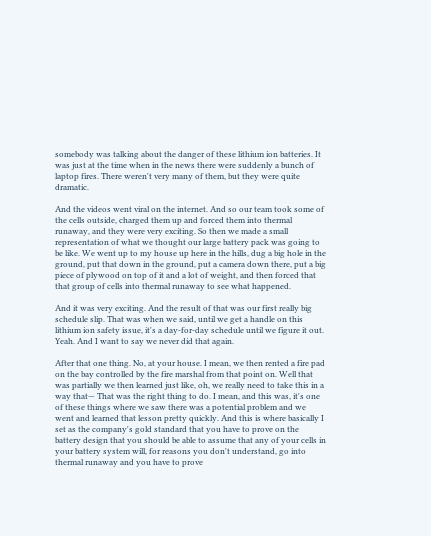somebody was talking about the danger of these lithium ion batteries. It was just at the time when in the news there were suddenly a bunch of laptop fires. There weren't very many of them, but they were quite dramatic.

And the videos went viral on the internet. And so our team took some of the cells outside, charged them up and forced them into thermal runaway, and they were very exciting. So then we made a small representation of what we thought our large battery pack was going to be like. We went up to my house up here in the hills, dug a big hole in the ground, put that down in the ground, put a camera down there, put a big piece of plywood on top of it and a lot of weight, and then forced that that group of cells into thermal runaway to see what happened.

And it was very exciting. And the result of that was our first really big schedule slip. That was when we said, until we get a handle on this lithium ion safety issue, it's a day-for-day schedule until we figure it out. Yeah. And I want to say we never did that again.

After that one thing. No, at your house. I mean, we then rented a fire pad on the bay controlled by the fire marshal from that point on. Well that was partially we then learned just like, oh, we really need to take this in a way that— That was the right thing to do. I mean, and this was, it's one of these things where we saw there was a potential problem and we went and learned that lesson pretty quickly. And this is where basically I set as the company's gold standard that you have to prove on the battery design that you should be able to assume that any of your cells in your battery system will, for reasons you don't understand, go into thermal runaway and you have to prove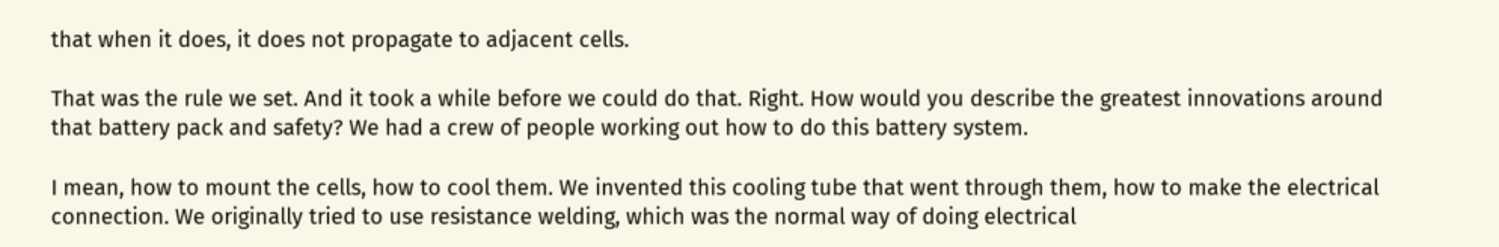that when it does, it does not propagate to adjacent cells.

That was the rule we set. And it took a while before we could do that. Right. How would you describe the greatest innovations around that battery pack and safety? We had a crew of people working out how to do this battery system.

I mean, how to mount the cells, how to cool them. We invented this cooling tube that went through them, how to make the electrical connection. We originally tried to use resistance welding, which was the normal way of doing electrical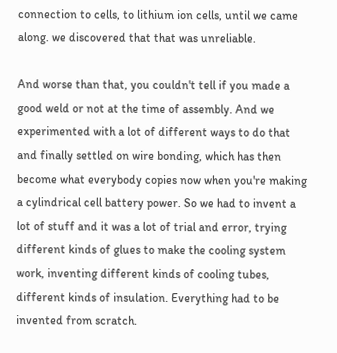connection to cells, to lithium ion cells, until we came along. we discovered that that was unreliable.

And worse than that, you couldn't tell if you made a good weld or not at the time of assembly. And we experimented with a lot of different ways to do that and finally settled on wire bonding, which has then become what everybody copies now when you're making a cylindrical cell battery power. So we had to invent a lot of stuff and it was a lot of trial and error, trying different kinds of glues to make the cooling system work, inventing different kinds of cooling tubes, different kinds of insulation. Everything had to be invented from scratch.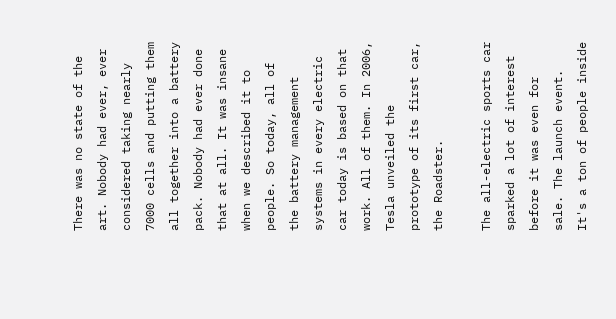There was no state of the art. Nobody had ever, ever considered taking nearly 7000 cells and putting them all together into a battery pack. Nobody had ever done that at all. It was insane when we described it to people. So today, all of the battery management systems in every electric car today is based on that work. All of them. In 2006, Tesla unveiled the prototype of its first car, the Roadster.

The all-electric sports car sparked a lot of interest before it was even for sale. The launch event. It's a ton of people inside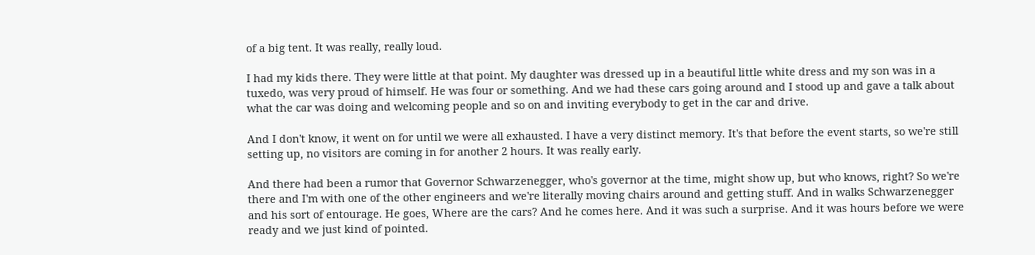of a big tent. It was really, really loud.

I had my kids there. They were little at that point. My daughter was dressed up in a beautiful little white dress and my son was in a tuxedo, was very proud of himself. He was four or something. And we had these cars going around and I stood up and gave a talk about what the car was doing and welcoming people and so on and inviting everybody to get in the car and drive.

And I don't know, it went on for until we were all exhausted. I have a very distinct memory. It's that before the event starts, so we're still setting up, no visitors are coming in for another 2 hours. It was really early.

And there had been a rumor that Governor Schwarzenegger, who's governor at the time, might show up, but who knows, right? So we're there and I'm with one of the other engineers and we're literally moving chairs around and getting stuff. And in walks Schwarzenegger and his sort of entourage. He goes, Where are the cars? And he comes here. And it was such a surprise. And it was hours before we were ready and we just kind of pointed.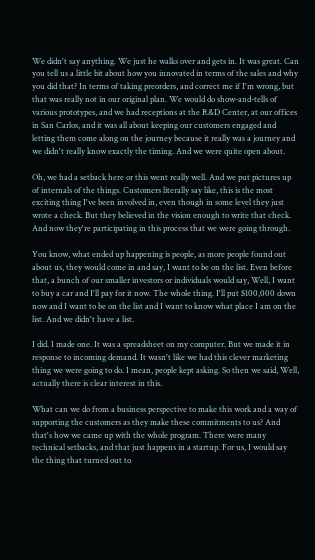We didn't say anything. We just he walks over and gets in. It was great. Can you tell us a little bit about how you innovated in terms of the sales and why you did that? In terms of taking preorders, and correct me if I'm wrong, but that was really not in our original plan. We would do show-and-tells of various prototypes, and we had receptions at the R&D Center, at our offices in San Carlos, and it was all about keeping our customers engaged and letting them come along on the journey because it really was a journey and we didn't really know exactly the timing. And we were quite open about.

Oh, we had a setback here or this went really well. And we put pictures up of internals of the things. Customers literally say like, this is the most exciting thing I've been involved in, even though in some level they just wrote a check. But they believed in the vision enough to write that check. And now they're participating in this process that we were going through.

You know, what ended up happening is people, as more people found out about us, they would come in and say, I want to be on the list. Even before that, a bunch of our smaller investors or individuals would say, Well, I want to buy a car and I'll pay for it now. The whole thing. I'll put $100,000 down now and I want to be on the list and I want to know what place I am on the list. And we didn't have a list.

I did. I made one. It was a spreadsheet on my computer. But we made it in response to incoming demand. It wasn't like we had this clever marketing thing we were going to do. I mean, people kept asking. So then we said, Well, actually there is clear interest in this.

What can we do from a business perspective to make this work and a way of supporting the customers as they make these commitments to us? And that's how we came up with the whole program. There were many technical setbacks, and that just happens in a startup. For us, I would say the thing that turned out to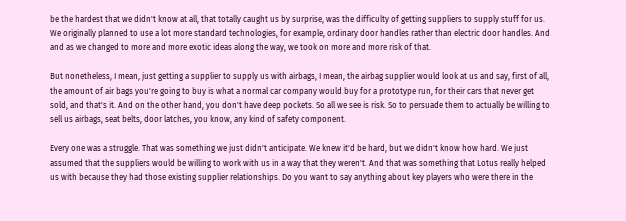be the hardest that we didn't know at all, that totally caught us by surprise, was the difficulty of getting suppliers to supply stuff for us. We originally planned to use a lot more standard technologies, for example, ordinary door handles rather than electric door handles. And and as we changed to more and more exotic ideas along the way, we took on more and more risk of that.

But nonetheless, I mean, just getting a supplier to supply us with airbags, I mean, the airbag supplier would look at us and say, first of all, the amount of air bags you're going to buy is what a normal car company would buy for a prototype run, for their cars that never get sold, and that's it. And on the other hand, you don't have deep pockets. So all we see is risk. So to persuade them to actually be willing to sell us airbags, seat belts, door latches, you know, any kind of safety component.

Every one was a struggle. That was something we just didn't anticipate. We knew it'd be hard, but we didn't know how hard. We just assumed that the suppliers would be willing to work with us in a way that they weren't. And that was something that Lotus really helped us with because they had those existing supplier relationships. Do you want to say anything about key players who were there in the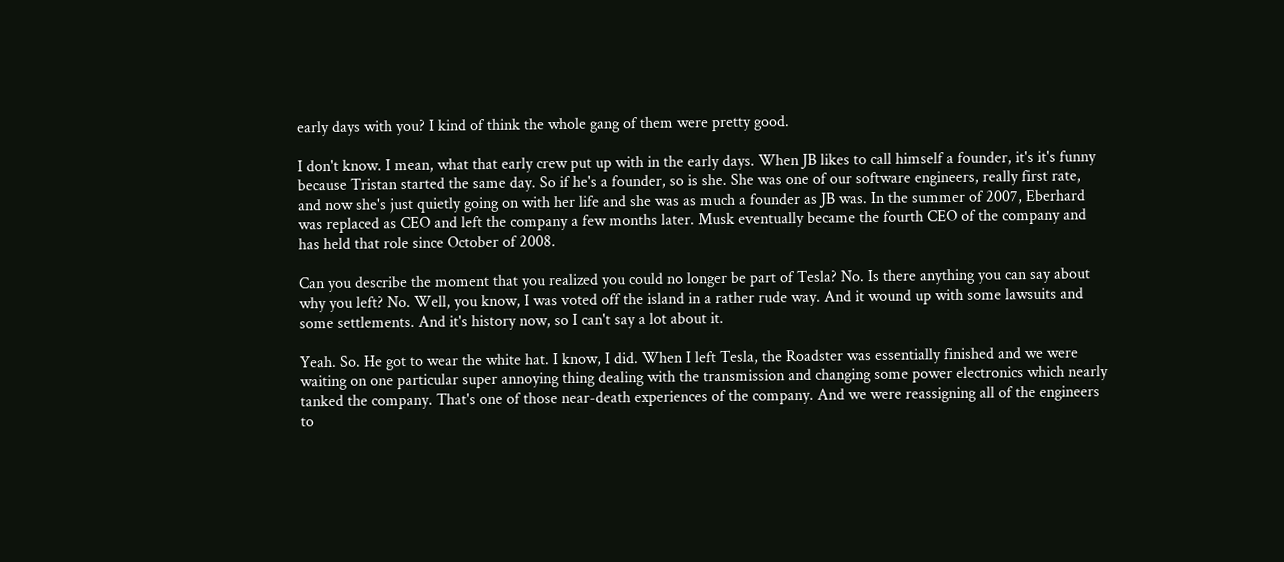early days with you? I kind of think the whole gang of them were pretty good.

I don't know. I mean, what that early crew put up with in the early days. When JB likes to call himself a founder, it's it's funny because Tristan started the same day. So if he's a founder, so is she. She was one of our software engineers, really first rate, and now she's just quietly going on with her life and she was as much a founder as JB was. In the summer of 2007, Eberhard was replaced as CEO and left the company a few months later. Musk eventually became the fourth CEO of the company and has held that role since October of 2008.

Can you describe the moment that you realized you could no longer be part of Tesla? No. Is there anything you can say about why you left? No. Well, you know, I was voted off the island in a rather rude way. And it wound up with some lawsuits and some settlements. And it's history now, so I can't say a lot about it.

Yeah. So. He got to wear the white hat. I know, I did. When I left Tesla, the Roadster was essentially finished and we were waiting on one particular super annoying thing dealing with the transmission and changing some power electronics which nearly tanked the company. That's one of those near-death experiences of the company. And we were reassigning all of the engineers to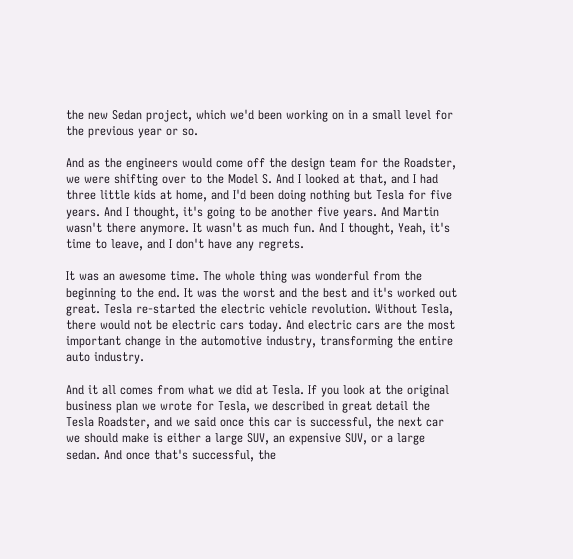the new Sedan project, which we'd been working on in a small level for the previous year or so.

And as the engineers would come off the design team for the Roadster, we were shifting over to the Model S. And I looked at that, and I had three little kids at home, and I'd been doing nothing but Tesla for five years. And I thought, it's going to be another five years. And Martin wasn't there anymore. It wasn't as much fun. And I thought, Yeah, it's time to leave, and I don't have any regrets.

It was an awesome time. The whole thing was wonderful from the beginning to the end. It was the worst and the best and it's worked out great. Tesla re-started the electric vehicle revolution. Without Tesla, there would not be electric cars today. And electric cars are the most important change in the automotive industry, transforming the entire auto industry.

And it all comes from what we did at Tesla. If you look at the original business plan we wrote for Tesla, we described in great detail the Tesla Roadster, and we said once this car is successful, the next car we should make is either a large SUV, an expensive SUV, or a large sedan. And once that's successful, the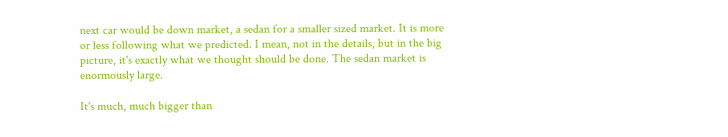next car would be down market, a sedan for a smaller sized market. It is more or less following what we predicted. I mean, not in the details, but in the big picture, it's exactly what we thought should be done. The sedan market is enormously large.

It's much, much bigger than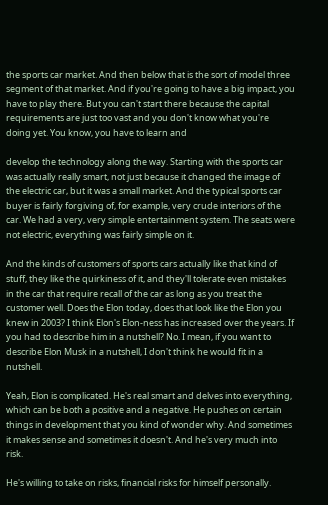the sports car market. And then below that is the sort of model three segment of that market. And if you're going to have a big impact, you have to play there. But you can't start there because the capital requirements are just too vast and you don't know what you're doing yet. You know, you have to learn and

develop the technology along the way. Starting with the sports car was actually really smart, not just because it changed the image of the electric car, but it was a small market. And the typical sports car buyer is fairly forgiving of, for example, very crude interiors of the car. We had a very, very simple entertainment system. The seats were not electric, everything was fairly simple on it.

And the kinds of customers of sports cars actually like that kind of stuff, they like the quirkiness of it, and they'll tolerate even mistakes in the car that require recall of the car as long as you treat the customer well. Does the Elon today, does that look like the Elon you knew in 2003? I think Elon's Elon-ness has increased over the years. If you had to describe him in a nutshell? No. I mean, if you want to describe Elon Musk in a nutshell, I don't think he would fit in a nutshell.

Yeah, Elon is complicated. He's real smart and delves into everything, which can be both a positive and a negative. He pushes on certain things in development that you kind of wonder why. And sometimes it makes sense and sometimes it doesn't. And he's very much into risk.

He's willing to take on risks, financial risks for himself personally.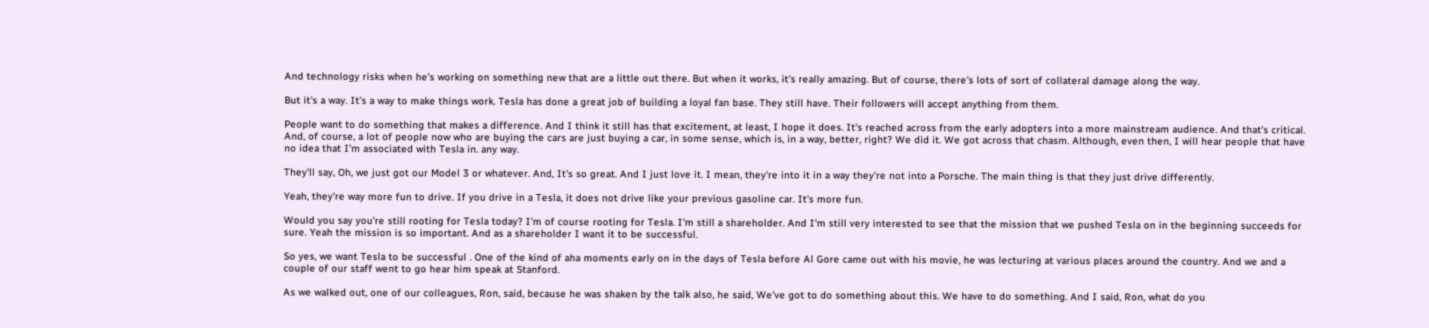And technology risks when he's working on something new that are a little out there. But when it works, it's really amazing. But of course, there's lots of sort of collateral damage along the way.

But it's a way. It's a way to make things work. Tesla has done a great job of building a loyal fan base. They still have. Their followers will accept anything from them.

People want to do something that makes a difference. And I think it still has that excitement, at least, I hope it does. It's reached across from the early adopters into a more mainstream audience. And that's critical. And, of course, a lot of people now who are buying the cars are just buying a car, in some sense, which is, in a way, better, right? We did it. We got across that chasm. Although, even then, I will hear people that have no idea that I'm associated with Tesla in. any way.

They'll say, Oh, we just got our Model 3 or whatever. And, It's so great. And I just love it. I mean, they're into it in a way they're not into a Porsche. The main thing is that they just drive differently.

Yeah, they're way more fun to drive. If you drive in a Tesla, it does not drive like your previous gasoline car. It's more fun.

Would you say you're still rooting for Tesla today? I'm of course rooting for Tesla. I'm still a shareholder. And I'm still very interested to see that the mission that we pushed Tesla on in the beginning succeeds for sure. Yeah the mission is so important. And as a shareholder I want it to be successful.

So yes, we want Tesla to be successful . One of the kind of aha moments early on in the days of Tesla before Al Gore came out with his movie, he was lecturing at various places around the country. And we and a couple of our staff went to go hear him speak at Stanford.

As we walked out, one of our colleagues, Ron, said, because he was shaken by the talk also, he said, We've got to do something about this. We have to do something. And I said, Ron, what do you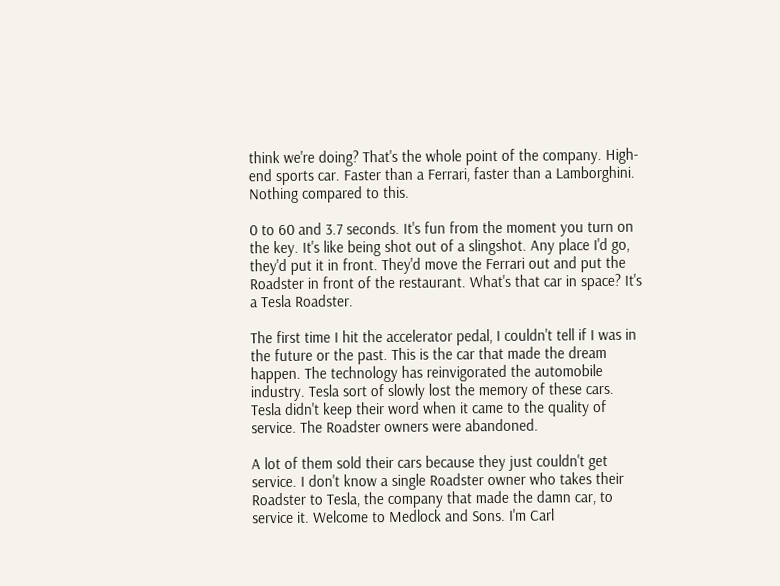think we're doing? That's the whole point of the company. High-end sports car. Faster than a Ferrari, faster than a Lamborghini. Nothing compared to this.

0 to 60 and 3.7 seconds. It's fun from the moment you turn on the key. It's like being shot out of a slingshot. Any place I'd go, they'd put it in front. They'd move the Ferrari out and put the Roadster in front of the restaurant. What's that car in space? It's a Tesla Roadster.

The first time I hit the accelerator pedal, I couldn't tell if I was in the future or the past. This is the car that made the dream happen. The technology has reinvigorated the automobile industry. Tesla sort of slowly lost the memory of these cars. Tesla didn't keep their word when it came to the quality of service. The Roadster owners were abandoned.

A lot of them sold their cars because they just couldn't get service. I don't know a single Roadster owner who takes their Roadster to Tesla, the company that made the damn car, to service it. Welcome to Medlock and Sons. I'm Carl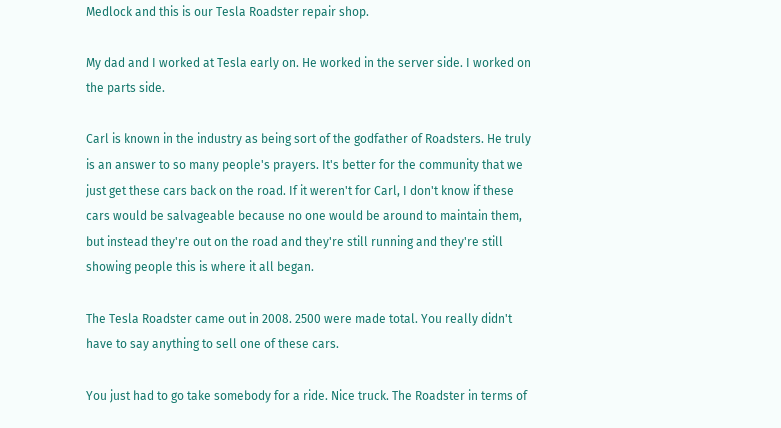Medlock and this is our Tesla Roadster repair shop.

My dad and I worked at Tesla early on. He worked in the server side. I worked on the parts side.

Carl is known in the industry as being sort of the godfather of Roadsters. He truly is an answer to so many people's prayers. It's better for the community that we just get these cars back on the road. If it weren't for Carl, I don't know if these cars would be salvageable because no one would be around to maintain them, but instead they're out on the road and they're still running and they're still showing people this is where it all began.

The Tesla Roadster came out in 2008. 2500 were made total. You really didn't have to say anything to sell one of these cars.

You just had to go take somebody for a ride. Nice truck. The Roadster in terms of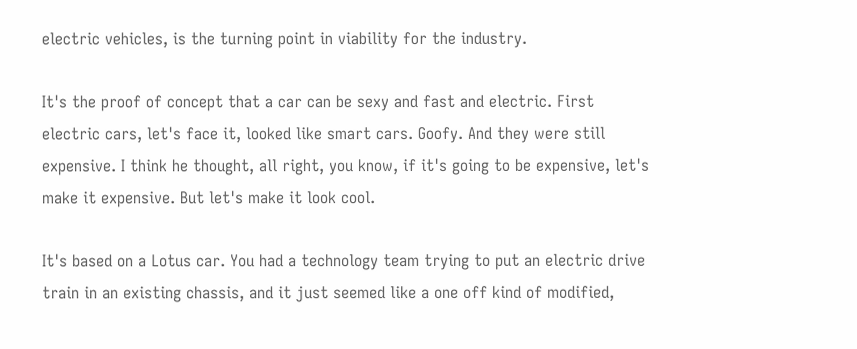electric vehicles, is the turning point in viability for the industry.

It's the proof of concept that a car can be sexy and fast and electric. First electric cars, let's face it, looked like smart cars. Goofy. And they were still expensive. I think he thought, all right, you know, if it's going to be expensive, let's make it expensive. But let's make it look cool.

It's based on a Lotus car. You had a technology team trying to put an electric drive train in an existing chassis, and it just seemed like a one off kind of modified,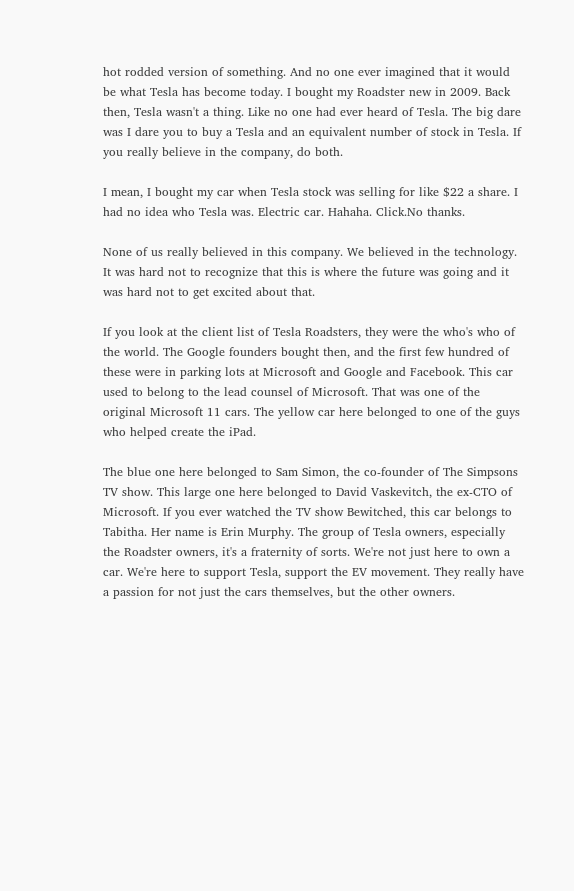hot rodded version of something. And no one ever imagined that it would be what Tesla has become today. I bought my Roadster new in 2009. Back then, Tesla wasn't a thing. Like no one had ever heard of Tesla. The big dare was I dare you to buy a Tesla and an equivalent number of stock in Tesla. If you really believe in the company, do both.

I mean, I bought my car when Tesla stock was selling for like $22 a share. I had no idea who Tesla was. Electric car. Hahaha. Click.No thanks.

None of us really believed in this company. We believed in the technology. It was hard not to recognize that this is where the future was going and it was hard not to get excited about that.

If you look at the client list of Tesla Roadsters, they were the who's who of the world. The Google founders bought then, and the first few hundred of these were in parking lots at Microsoft and Google and Facebook. This car used to belong to the lead counsel of Microsoft. That was one of the original Microsoft 11 cars. The yellow car here belonged to one of the guys who helped create the iPad.

The blue one here belonged to Sam Simon, the co-founder of The Simpsons TV show. This large one here belonged to David Vaskevitch, the ex-CTO of Microsoft. If you ever watched the TV show Bewitched, this car belongs to Tabitha. Her name is Erin Murphy. The group of Tesla owners, especially the Roadster owners, it's a fraternity of sorts. We're not just here to own a car. We're here to support Tesla, support the EV movement. They really have a passion for not just the cars themselves, but the other owners.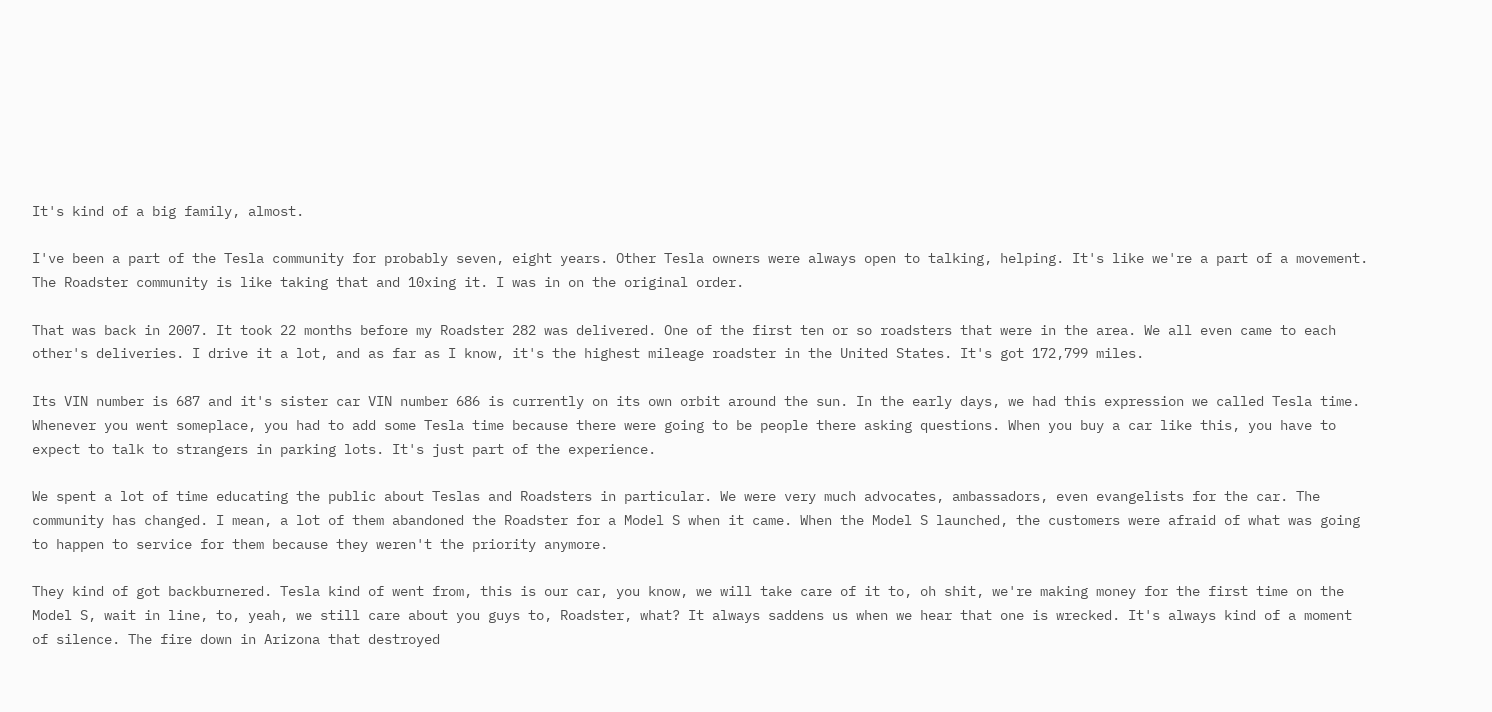It's kind of a big family, almost.

I've been a part of the Tesla community for probably seven, eight years. Other Tesla owners were always open to talking, helping. It's like we're a part of a movement. The Roadster community is like taking that and 10xing it. I was in on the original order.

That was back in 2007. It took 22 months before my Roadster 282 was delivered. One of the first ten or so roadsters that were in the area. We all even came to each other's deliveries. I drive it a lot, and as far as I know, it's the highest mileage roadster in the United States. It's got 172,799 miles.

Its VIN number is 687 and it's sister car VIN number 686 is currently on its own orbit around the sun. In the early days, we had this expression we called Tesla time. Whenever you went someplace, you had to add some Tesla time because there were going to be people there asking questions. When you buy a car like this, you have to expect to talk to strangers in parking lots. It's just part of the experience.

We spent a lot of time educating the public about Teslas and Roadsters in particular. We were very much advocates, ambassadors, even evangelists for the car. The community has changed. I mean, a lot of them abandoned the Roadster for a Model S when it came. When the Model S launched, the customers were afraid of what was going to happen to service for them because they weren't the priority anymore.

They kind of got backburnered. Tesla kind of went from, this is our car, you know, we will take care of it to, oh shit, we're making money for the first time on the Model S, wait in line, to, yeah, we still care about you guys to, Roadster, what? It always saddens us when we hear that one is wrecked. It's always kind of a moment of silence. The fire down in Arizona that destroyed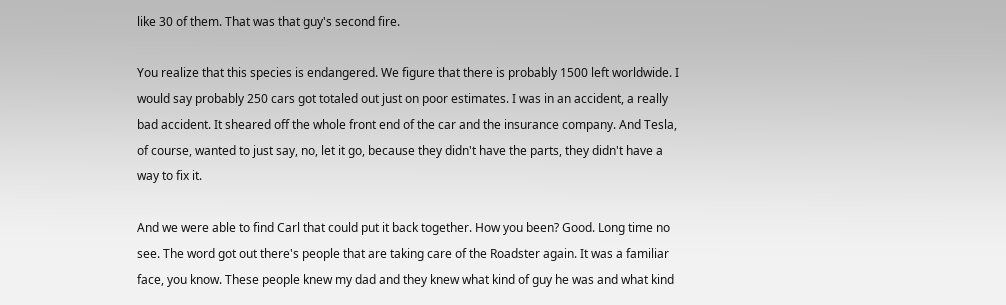like 30 of them. That was that guy's second fire.

You realize that this species is endangered. We figure that there is probably 1500 left worldwide. I would say probably 250 cars got totaled out just on poor estimates. I was in an accident, a really bad accident. It sheared off the whole front end of the car and the insurance company. And Tesla, of course, wanted to just say, no, let it go, because they didn't have the parts, they didn't have a way to fix it.

And we were able to find Carl that could put it back together. How you been? Good. Long time no see. The word got out there's people that are taking care of the Roadster again. It was a familiar face, you know. These people knew my dad and they knew what kind of guy he was and what kind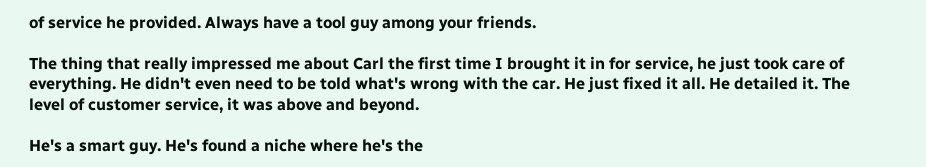of service he provided. Always have a tool guy among your friends.

The thing that really impressed me about Carl the first time I brought it in for service, he just took care of everything. He didn't even need to be told what's wrong with the car. He just fixed it all. He detailed it. The level of customer service, it was above and beyond.

He's a smart guy. He's found a niche where he's the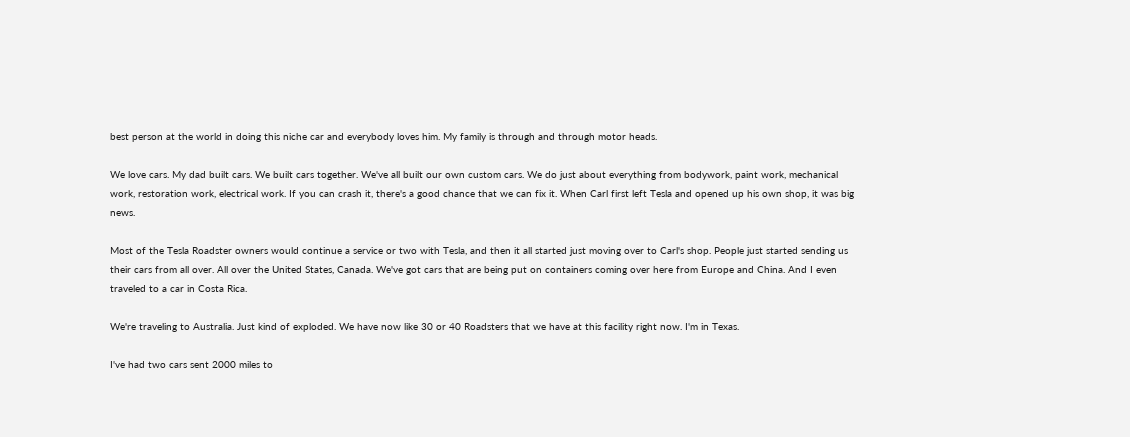best person at the world in doing this niche car and everybody loves him. My family is through and through motor heads.

We love cars. My dad built cars. We built cars together. We've all built our own custom cars. We do just about everything from bodywork, paint work, mechanical work, restoration work, electrical work. If you can crash it, there's a good chance that we can fix it. When Carl first left Tesla and opened up his own shop, it was big news.

Most of the Tesla Roadster owners would continue a service or two with Tesla, and then it all started just moving over to Carl's shop. People just started sending us their cars from all over. All over the United States, Canada. We've got cars that are being put on containers coming over here from Europe and China. And I even traveled to a car in Costa Rica.

We're traveling to Australia. Just kind of exploded. We have now like 30 or 40 Roadsters that we have at this facility right now. I'm in Texas.

I've had two cars sent 2000 miles to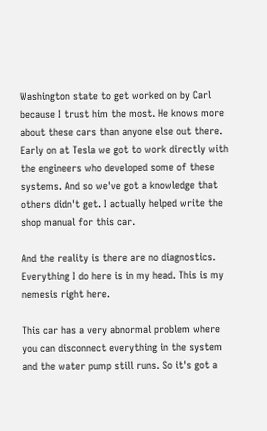Washington state to get worked on by Carl because I trust him the most. He knows more about these cars than anyone else out there. Early on at Tesla we got to work directly with the engineers who developed some of these systems. And so we've got a knowledge that others didn't get. I actually helped write the shop manual for this car.

And the reality is there are no diagnostics. Everything I do here is in my head. This is my nemesis right here.

This car has a very abnormal problem where you can disconnect everything in the system and the water pump still runs. So it's got a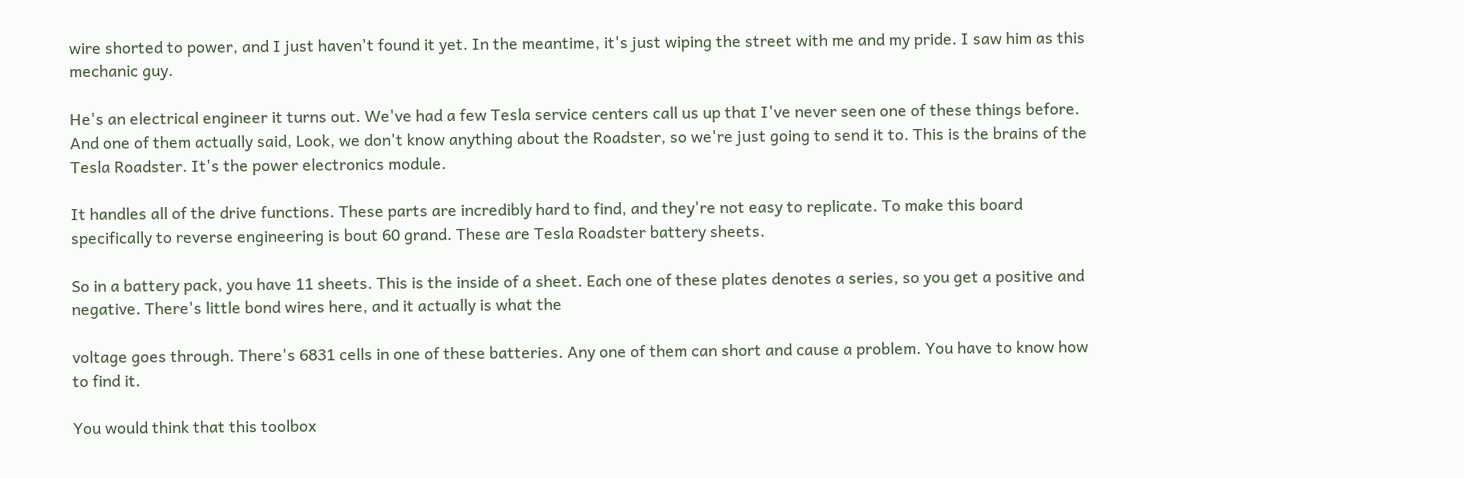wire shorted to power, and I just haven't found it yet. In the meantime, it's just wiping the street with me and my pride. I saw him as this mechanic guy.

He's an electrical engineer it turns out. We've had a few Tesla service centers call us up that I've never seen one of these things before. And one of them actually said, Look, we don't know anything about the Roadster, so we're just going to send it to. This is the brains of the Tesla Roadster. It's the power electronics module.

It handles all of the drive functions. These parts are incredibly hard to find, and they're not easy to replicate. To make this board specifically to reverse engineering is bout 60 grand. These are Tesla Roadster battery sheets.

So in a battery pack, you have 11 sheets. This is the inside of a sheet. Each one of these plates denotes a series, so you get a positive and negative. There's little bond wires here, and it actually is what the

voltage goes through. There's 6831 cells in one of these batteries. Any one of them can short and cause a problem. You have to know how to find it.

You would think that this toolbox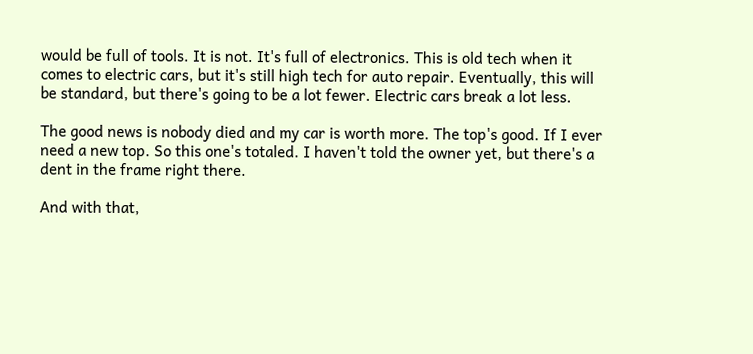would be full of tools. It is not. It's full of electronics. This is old tech when it comes to electric cars, but it's still high tech for auto repair. Eventually, this will be standard, but there's going to be a lot fewer. Electric cars break a lot less.

The good news is nobody died and my car is worth more. The top's good. If I ever need a new top. So this one's totaled. I haven't told the owner yet, but there's a dent in the frame right there.

And with that,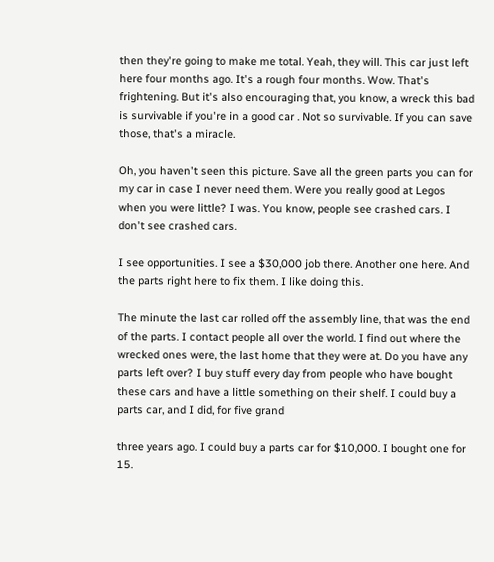then they're going to make me total. Yeah, they will. This car just left here four months ago. It's a rough four months. Wow. That's frightening. But it's also encouraging that, you know, a wreck this bad is survivable if you're in a good car . Not so survivable. If you can save those, that's a miracle.

Oh, you haven't seen this picture. Save all the green parts you can for my car in case I never need them. Were you really good at Legos when you were little? I was. You know, people see crashed cars. I don't see crashed cars.

I see opportunities. I see a $30,000 job there. Another one here. And the parts right here to fix them. I like doing this.

The minute the last car rolled off the assembly line, that was the end of the parts. I contact people all over the world. I find out where the wrecked ones were, the last home that they were at. Do you have any parts left over? I buy stuff every day from people who have bought these cars and have a little something on their shelf. I could buy a parts car, and I did, for five grand

three years ago. I could buy a parts car for $10,000. I bought one for 15.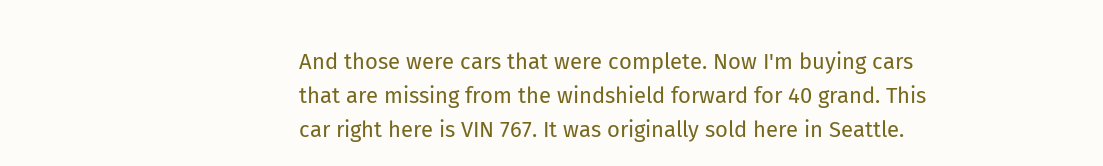And those were cars that were complete. Now I'm buying cars that are missing from the windshield forward for 40 grand. This car right here is VIN 767. It was originally sold here in Seattle.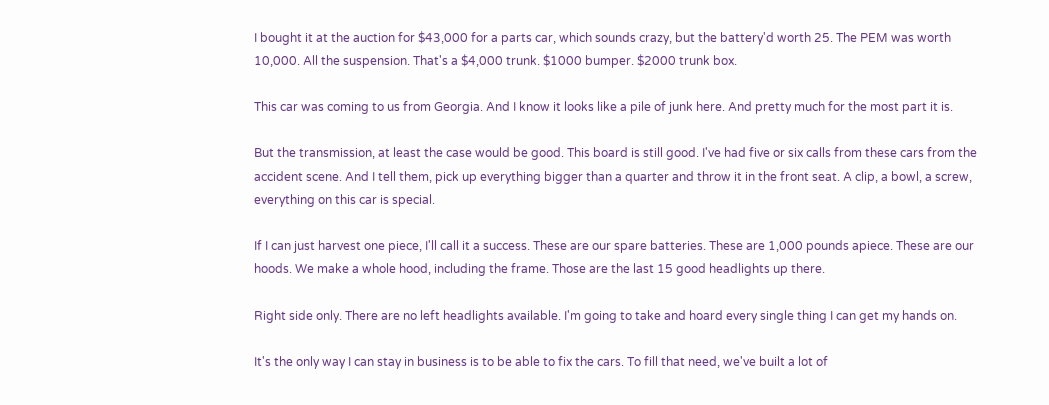I bought it at the auction for $43,000 for a parts car, which sounds crazy, but the battery'd worth 25. The PEM was worth 10,000. All the suspension. That's a $4,000 trunk. $1000 bumper. $2000 trunk box.

This car was coming to us from Georgia. And I know it looks like a pile of junk here. And pretty much for the most part it is.

But the transmission, at least the case would be good. This board is still good. I've had five or six calls from these cars from the accident scene. And I tell them, pick up everything bigger than a quarter and throw it in the front seat. A clip, a bowl, a screw, everything on this car is special.

If I can just harvest one piece, I'll call it a success. These are our spare batteries. These are 1,000 pounds apiece. These are our hoods. We make a whole hood, including the frame. Those are the last 15 good headlights up there.

Right side only. There are no left headlights available. I'm going to take and hoard every single thing I can get my hands on.

It's the only way I can stay in business is to be able to fix the cars. To fill that need, we've built a lot of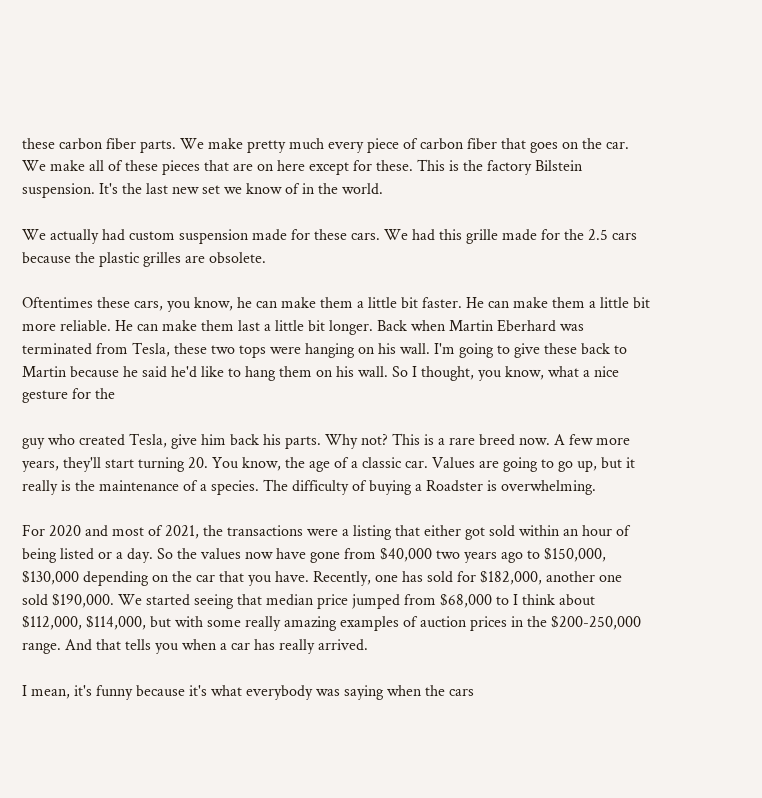these carbon fiber parts. We make pretty much every piece of carbon fiber that goes on the car. We make all of these pieces that are on here except for these. This is the factory Bilstein suspension. It's the last new set we know of in the world.

We actually had custom suspension made for these cars. We had this grille made for the 2.5 cars because the plastic grilles are obsolete.

Oftentimes these cars, you know, he can make them a little bit faster. He can make them a little bit more reliable. He can make them last a little bit longer. Back when Martin Eberhard was terminated from Tesla, these two tops were hanging on his wall. I'm going to give these back to Martin because he said he'd like to hang them on his wall. So I thought, you know, what a nice gesture for the

guy who created Tesla, give him back his parts. Why not? This is a rare breed now. A few more years, they'll start turning 20. You know, the age of a classic car. Values are going to go up, but it really is the maintenance of a species. The difficulty of buying a Roadster is overwhelming.

For 2020 and most of 2021, the transactions were a listing that either got sold within an hour of being listed or a day. So the values now have gone from $40,000 two years ago to $150,000, $130,000 depending on the car that you have. Recently, one has sold for $182,000, another one sold $190,000. We started seeing that median price jumped from $68,000 to I think about $112,000, $114,000, but with some really amazing examples of auction prices in the $200-250,000 range. And that tells you when a car has really arrived.

I mean, it's funny because it's what everybody was saying when the cars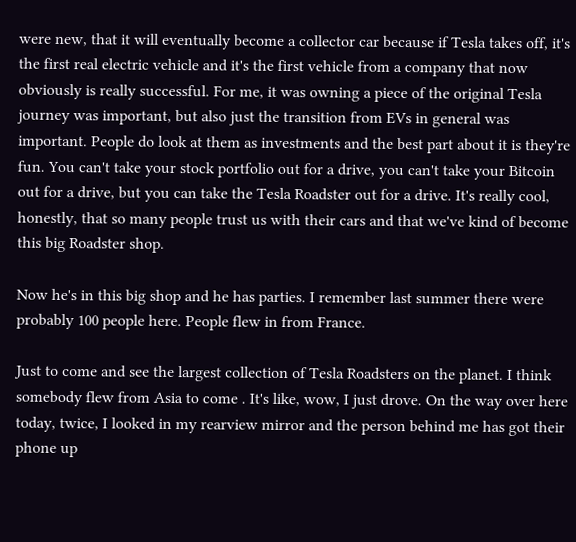were new, that it will eventually become a collector car because if Tesla takes off, it's the first real electric vehicle and it's the first vehicle from a company that now obviously is really successful. For me, it was owning a piece of the original Tesla journey was important, but also just the transition from EVs in general was important. People do look at them as investments and the best part about it is they're fun. You can't take your stock portfolio out for a drive, you can't take your Bitcoin out for a drive, but you can take the Tesla Roadster out for a drive. It's really cool, honestly, that so many people trust us with their cars and that we've kind of become this big Roadster shop.

Now he's in this big shop and he has parties. I remember last summer there were probably 100 people here. People flew in from France.

Just to come and see the largest collection of Tesla Roadsters on the planet. I think somebody flew from Asia to come . It's like, wow, I just drove. On the way over here today, twice, I looked in my rearview mirror and the person behind me has got their phone up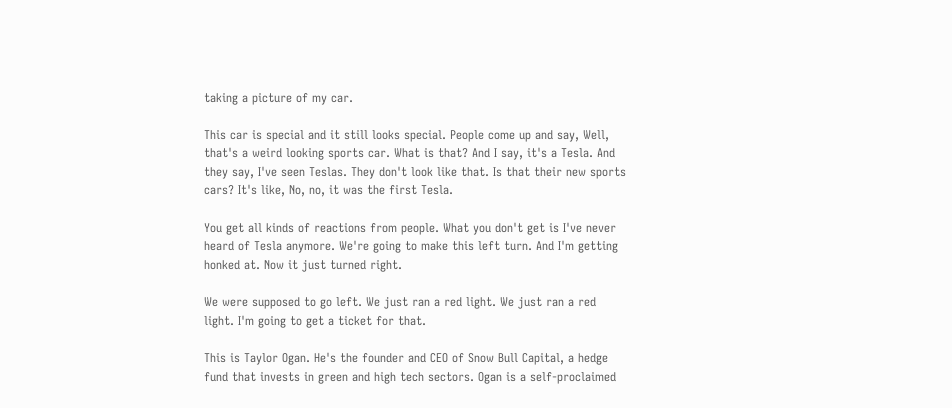taking a picture of my car.

This car is special and it still looks special. People come up and say, Well, that's a weird looking sports car. What is that? And I say, it's a Tesla. And they say, I've seen Teslas. They don't look like that. Is that their new sports cars? It's like, No, no, it was the first Tesla.

You get all kinds of reactions from people. What you don't get is I've never heard of Tesla anymore. We're going to make this left turn. And I'm getting honked at. Now it just turned right.

We were supposed to go left. We just ran a red light. We just ran a red light. I'm going to get a ticket for that.

This is Taylor Ogan. He's the founder and CEO of Snow Bull Capital, a hedge fund that invests in green and high tech sectors. Ogan is a self-proclaimed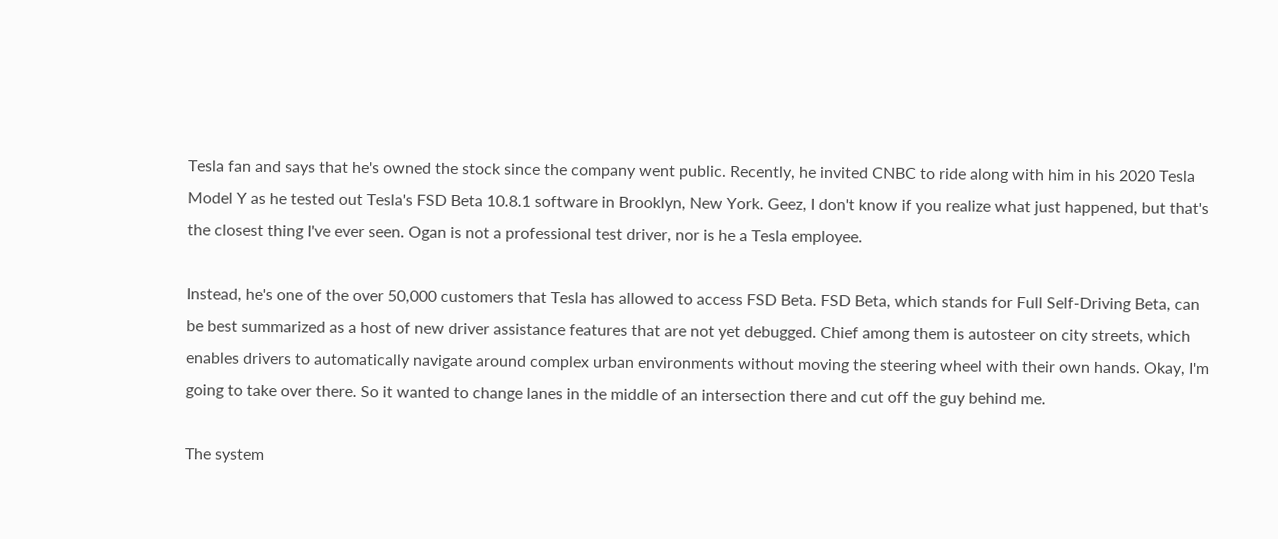Tesla fan and says that he's owned the stock since the company went public. Recently, he invited CNBC to ride along with him in his 2020 Tesla Model Y as he tested out Tesla's FSD Beta 10.8.1 software in Brooklyn, New York. Geez, I don't know if you realize what just happened, but that's the closest thing I've ever seen. Ogan is not a professional test driver, nor is he a Tesla employee.

Instead, he's one of the over 50,000 customers that Tesla has allowed to access FSD Beta. FSD Beta, which stands for Full Self-Driving Beta, can be best summarized as a host of new driver assistance features that are not yet debugged. Chief among them is autosteer on city streets, which enables drivers to automatically navigate around complex urban environments without moving the steering wheel with their own hands. Okay, I'm going to take over there. So it wanted to change lanes in the middle of an intersection there and cut off the guy behind me.

The system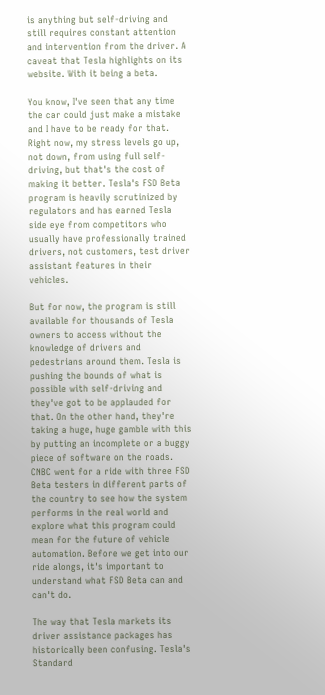is anything but self-driving and still requires constant attention and intervention from the driver. A caveat that Tesla highlights on its website. With it being a beta.

You know, I've seen that any time the car could just make a mistake and I have to be ready for that. Right now, my stress levels go up, not down, from using full self-driving, but that's the cost of making it better. Tesla's FSD Beta program is heavily scrutinized by regulators and has earned Tesla side eye from competitors who usually have professionally trained drivers, not customers, test driver assistant features in their vehicles.

But for now, the program is still available for thousands of Tesla owners to access without the knowledge of drivers and pedestrians around them. Tesla is pushing the bounds of what is possible with self-driving and they've got to be applauded for that. On the other hand, they're taking a huge, huge gamble with this by putting an incomplete or a buggy piece of software on the roads. CNBC went for a ride with three FSD Beta testers in different parts of the country to see how the system performs in the real world and explore what this program could mean for the future of vehicle automation. Before we get into our ride alongs, it's important to understand what FSD Beta can and can't do.

The way that Tesla markets its driver assistance packages has historically been confusing. Tesla's Standard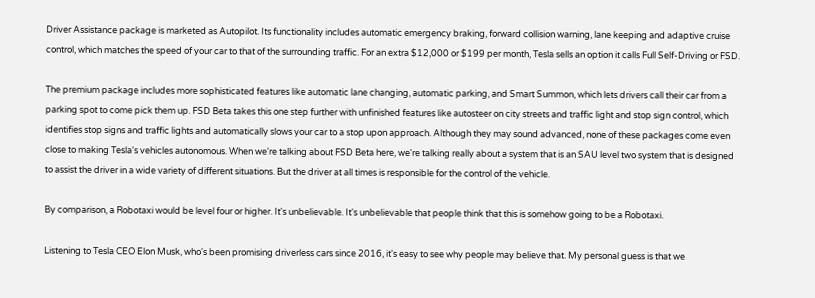Driver Assistance package is marketed as Autopilot. Its functionality includes automatic emergency braking, forward collision warning, lane keeping and adaptive cruise control, which matches the speed of your car to that of the surrounding traffic. For an extra $12,000 or $199 per month, Tesla sells an option it calls Full Self-Driving or FSD.

The premium package includes more sophisticated features like automatic lane changing, automatic parking, and Smart Summon, which lets drivers call their car from a parking spot to come pick them up. FSD Beta takes this one step further with unfinished features like autosteer on city streets and traffic light and stop sign control, which identifies stop signs and traffic lights and automatically slows your car to a stop upon approach. Although they may sound advanced, none of these packages come even close to making Tesla's vehicles autonomous. When we're talking about FSD Beta here, we're talking really about a system that is an SAU level two system that is designed to assist the driver in a wide variety of different situations. But the driver at all times is responsible for the control of the vehicle.

By comparison, a Robotaxi would be level four or higher. It's unbelievable. It's unbelievable that people think that this is somehow going to be a Robotaxi.

Listening to Tesla CEO Elon Musk, who's been promising driverless cars since 2016, it's easy to see why people may believe that. My personal guess is that we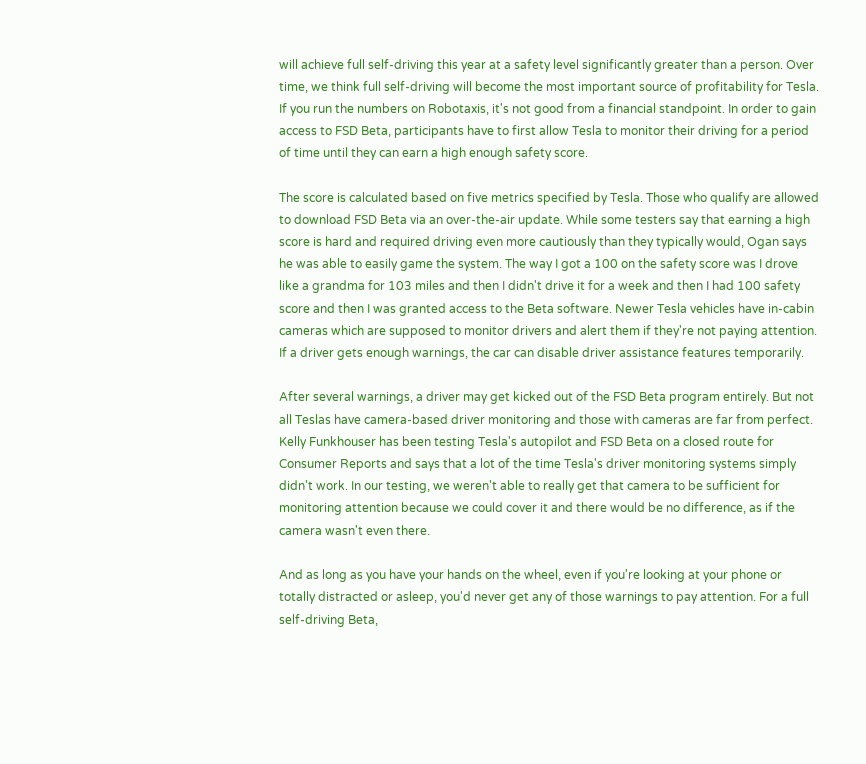will achieve full self-driving this year at a safety level significantly greater than a person. Over time, we think full self-driving will become the most important source of profitability for Tesla. If you run the numbers on Robotaxis, it's not good from a financial standpoint. In order to gain access to FSD Beta, participants have to first allow Tesla to monitor their driving for a period of time until they can earn a high enough safety score.

The score is calculated based on five metrics specified by Tesla. Those who qualify are allowed to download FSD Beta via an over-the-air update. While some testers say that earning a high score is hard and required driving even more cautiously than they typically would, Ogan says he was able to easily game the system. The way I got a 100 on the safety score was I drove like a grandma for 103 miles and then I didn't drive it for a week and then I had 100 safety score and then I was granted access to the Beta software. Newer Tesla vehicles have in-cabin cameras which are supposed to monitor drivers and alert them if they're not paying attention. If a driver gets enough warnings, the car can disable driver assistance features temporarily.

After several warnings, a driver may get kicked out of the FSD Beta program entirely. But not all Teslas have camera-based driver monitoring and those with cameras are far from perfect. Kelly Funkhouser has been testing Tesla's autopilot and FSD Beta on a closed route for Consumer Reports and says that a lot of the time Tesla's driver monitoring systems simply didn't work. In our testing, we weren't able to really get that camera to be sufficient for monitoring attention because we could cover it and there would be no difference, as if the camera wasn't even there.

And as long as you have your hands on the wheel, even if you're looking at your phone or totally distracted or asleep, you'd never get any of those warnings to pay attention. For a full self-driving Beta,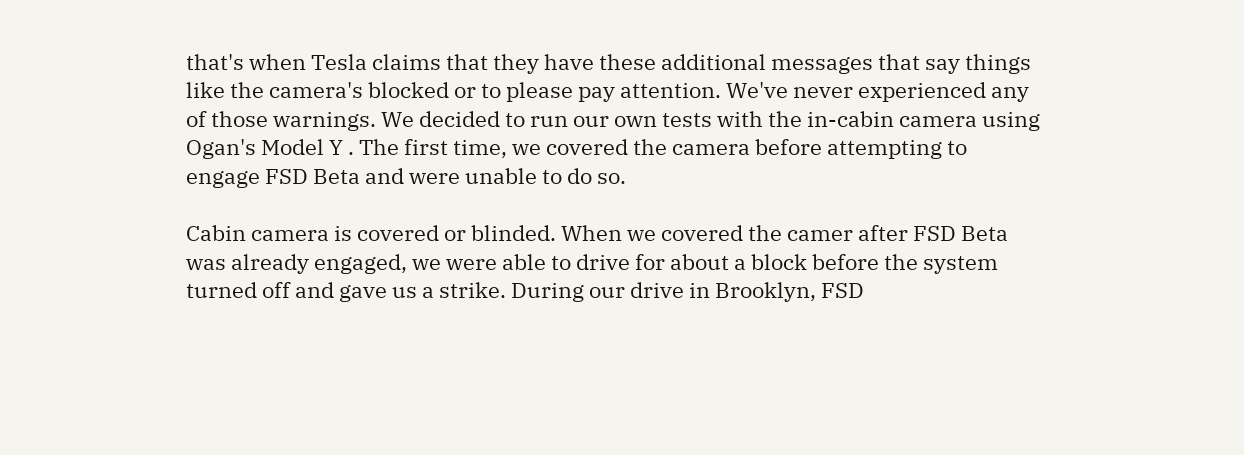that's when Tesla claims that they have these additional messages that say things like the camera's blocked or to please pay attention. We've never experienced any of those warnings. We decided to run our own tests with the in-cabin camera using Ogan's Model Y . The first time, we covered the camera before attempting to engage FSD Beta and were unable to do so.

Cabin camera is covered or blinded. When we covered the camer after FSD Beta was already engaged, we were able to drive for about a block before the system turned off and gave us a strike. During our drive in Brooklyn, FSD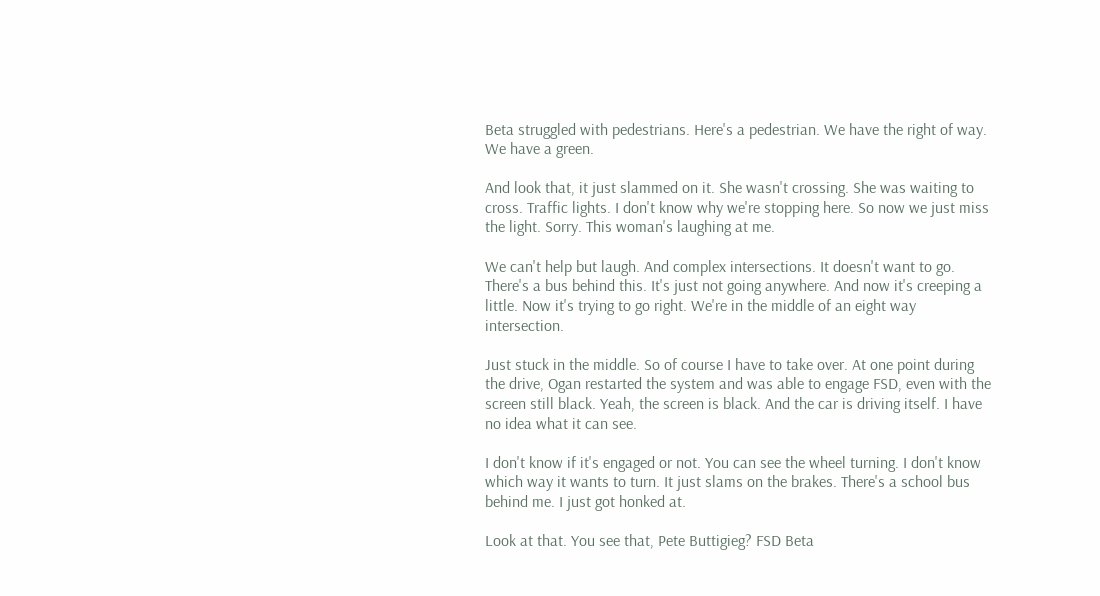Beta struggled with pedestrians. Here's a pedestrian. We have the right of way. We have a green.

And look that, it just slammed on it. She wasn't crossing. She was waiting to cross. Traffic lights. I don't know why we're stopping here. So now we just miss the light. Sorry. This woman's laughing at me.

We can't help but laugh. And complex intersections. It doesn't want to go. There's a bus behind this. It's just not going anywhere. And now it's creeping a little. Now it's trying to go right. We're in the middle of an eight way intersection.

Just stuck in the middle. So of course I have to take over. At one point during the drive, Ogan restarted the system and was able to engage FSD, even with the screen still black. Yeah, the screen is black. And the car is driving itself. I have no idea what it can see.

I don't know if it's engaged or not. You can see the wheel turning. I don't know which way it wants to turn. It just slams on the brakes. There's a school bus behind me. I just got honked at.

Look at that. You see that, Pete Buttigieg? FSD Beta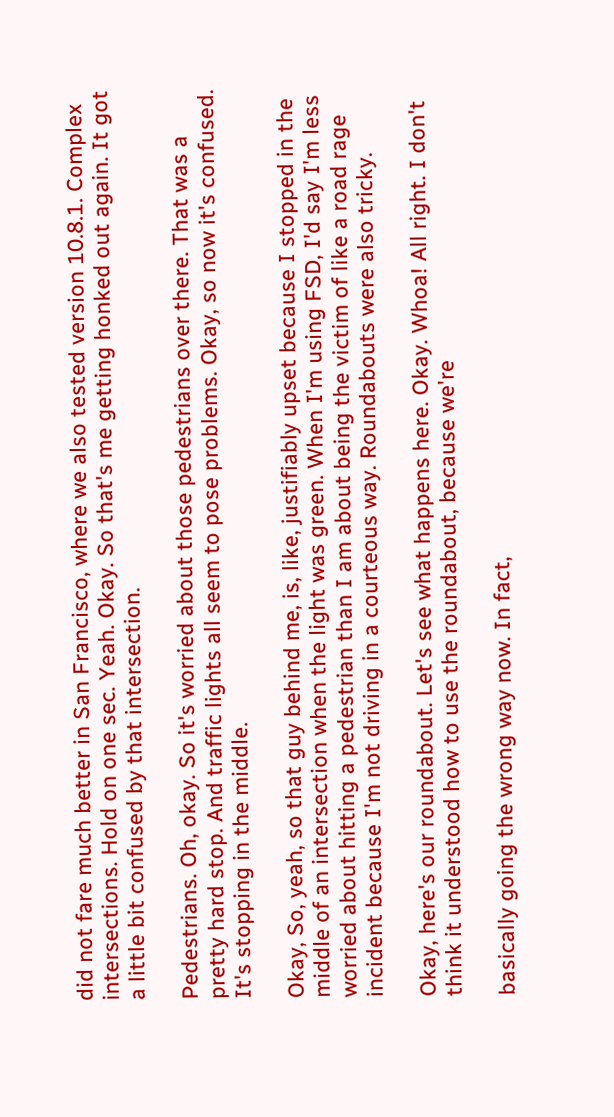did not fare much better in San Francisco, where we also tested version 10.8.1. Complex intersections. Hold on one sec. Yeah. Okay. So that's me getting honked out again. It got a little bit confused by that intersection.

Pedestrians. Oh, okay. So it's worried about those pedestrians over there. That was a pretty hard stop. And traffic lights all seem to pose problems. Okay, so now it's confused. It's stopping in the middle.

Okay, So, yeah, so that guy behind me, is, like, justifiably upset because I stopped in the middle of an intersection when the light was green. When I'm using FSD, I'd say I'm less worried about hitting a pedestrian than I am about being the victim of like a road rage incident because I'm not driving in a courteous way. Roundabouts were also tricky.

Okay, here's our roundabout. Let's see what happens here. Okay. Whoa! All right. I don't think it understood how to use the roundabout, because we're

basically going the wrong way now. In fact,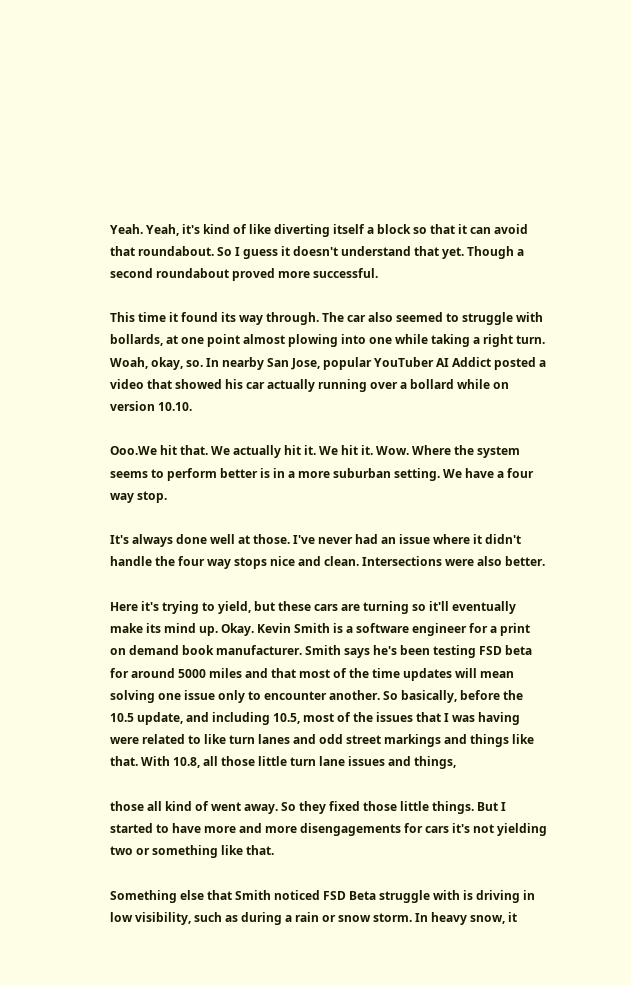Yeah. Yeah, it's kind of like diverting itself a block so that it can avoid that roundabout. So I guess it doesn't understand that yet. Though a second roundabout proved more successful.

This time it found its way through. The car also seemed to struggle with bollards, at one point almost plowing into one while taking a right turn. Woah, okay, so. In nearby San Jose, popular YouTuber AI Addict posted a video that showed his car actually running over a bollard while on version 10.10.

Ooo.We hit that. We actually hit it. We hit it. Wow. Where the system seems to perform better is in a more suburban setting. We have a four way stop.

It's always done well at those. I've never had an issue where it didn't handle the four way stops nice and clean. Intersections were also better.

Here it's trying to yield, but these cars are turning so it'll eventually make its mind up. Okay. Kevin Smith is a software engineer for a print on demand book manufacturer. Smith says he's been testing FSD beta for around 5000 miles and that most of the time updates will mean solving one issue only to encounter another. So basically, before the 10.5 update, and including 10.5, most of the issues that I was having were related to like turn lanes and odd street markings and things like that. With 10.8, all those little turn lane issues and things,

those all kind of went away. So they fixed those little things. But I started to have more and more disengagements for cars it's not yielding two or something like that.

Something else that Smith noticed FSD Beta struggle with is driving in low visibility, such as during a rain or snow storm. In heavy snow, it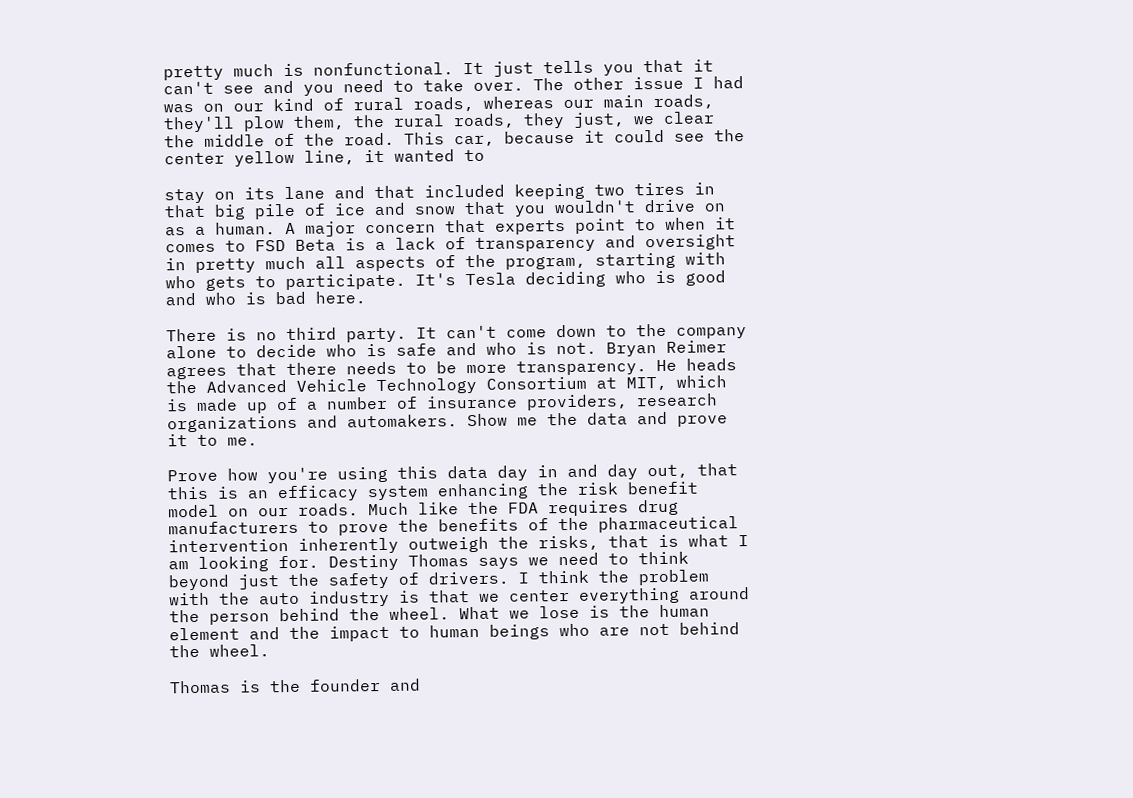pretty much is nonfunctional. It just tells you that it can't see and you need to take over. The other issue I had was on our kind of rural roads, whereas our main roads, they'll plow them, the rural roads, they just, we clear the middle of the road. This car, because it could see the center yellow line, it wanted to

stay on its lane and that included keeping two tires in that big pile of ice and snow that you wouldn't drive on as a human. A major concern that experts point to when it comes to FSD Beta is a lack of transparency and oversight in pretty much all aspects of the program, starting with who gets to participate. It's Tesla deciding who is good and who is bad here.

There is no third party. It can't come down to the company alone to decide who is safe and who is not. Bryan Reimer agrees that there needs to be more transparency. He heads the Advanced Vehicle Technology Consortium at MIT, which is made up of a number of insurance providers, research organizations and automakers. Show me the data and prove it to me.

Prove how you're using this data day in and day out, that this is an efficacy system enhancing the risk benefit model on our roads. Much like the FDA requires drug manufacturers to prove the benefits of the pharmaceutical intervention inherently outweigh the risks, that is what I am looking for. Destiny Thomas says we need to think beyond just the safety of drivers. I think the problem with the auto industry is that we center everything around the person behind the wheel. What we lose is the human element and the impact to human beings who are not behind the wheel.

Thomas is the founder and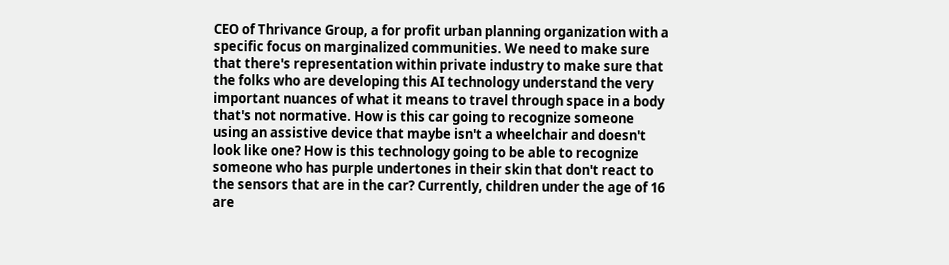CEO of Thrivance Group, a for profit urban planning organization with a specific focus on marginalized communities. We need to make sure that there's representation within private industry to make sure that the folks who are developing this AI technology understand the very important nuances of what it means to travel through space in a body that's not normative. How is this car going to recognize someone using an assistive device that maybe isn't a wheelchair and doesn't look like one? How is this technology going to be able to recognize someone who has purple undertones in their skin that don't react to the sensors that are in the car? Currently, children under the age of 16 are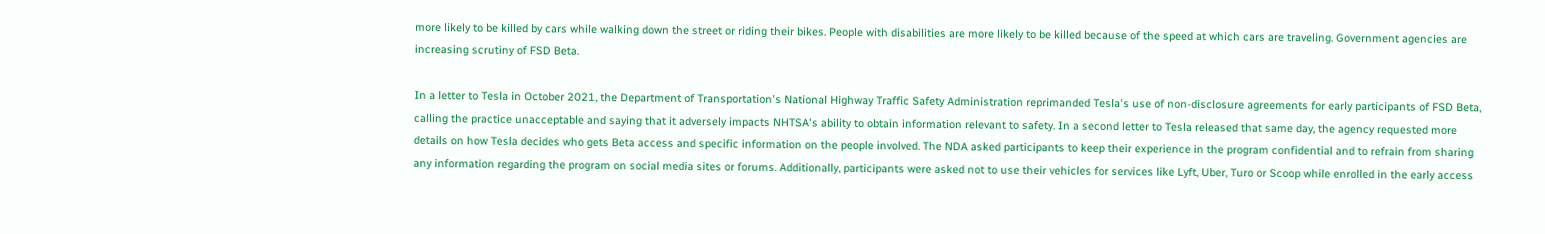more likely to be killed by cars while walking down the street or riding their bikes. People with disabilities are more likely to be killed because of the speed at which cars are traveling. Government agencies are increasing scrutiny of FSD Beta.

In a letter to Tesla in October 2021, the Department of Transportation's National Highway Traffic Safety Administration reprimanded Tesla's use of non-disclosure agreements for early participants of FSD Beta, calling the practice unacceptable and saying that it adversely impacts NHTSA's ability to obtain information relevant to safety. In a second letter to Tesla released that same day, the agency requested more details on how Tesla decides who gets Beta access and specific information on the people involved. The NDA asked participants to keep their experience in the program confidential and to refrain from sharing any information regarding the program on social media sites or forums. Additionally, participants were asked not to use their vehicles for services like Lyft, Uber, Turo or Scoop while enrolled in the early access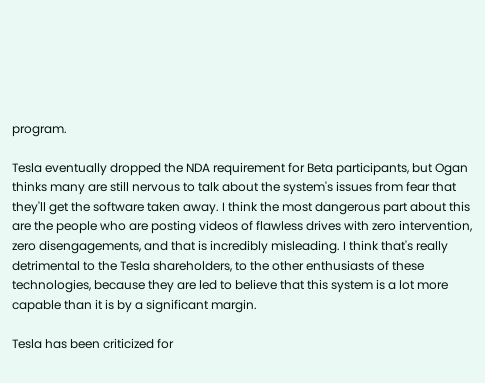program.

Tesla eventually dropped the NDA requirement for Beta participants, but Ogan thinks many are still nervous to talk about the system's issues from fear that they'll get the software taken away. I think the most dangerous part about this are the people who are posting videos of flawless drives with zero intervention, zero disengagements, and that is incredibly misleading. I think that's really detrimental to the Tesla shareholders, to the other enthusiasts of these technologies, because they are led to believe that this system is a lot more capable than it is by a significant margin.

Tesla has been criticized for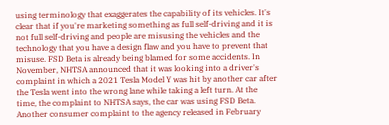using terminology that exaggerates the capability of its vehicles. It's clear that if you're marketing something as full self-driving and it is not full self-driving and people are misusing the vehicles and the technology that you have a design flaw and you have to prevent that misuse. FSD Beta is already being blamed for some accidents. In November, NHTSA announced that it was looking into a driver's complaint in which a 2021 Tesla Model Y was hit by another car after the Tesla went into the wrong lane while taking a left turn. At the time, the complaint to NHTSA says, the car was using FSD Beta. Another consumer complaint to the agency released in February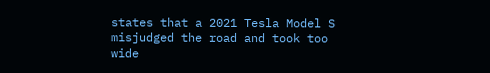states that a 2021 Tesla Model S misjudged the road and took too wide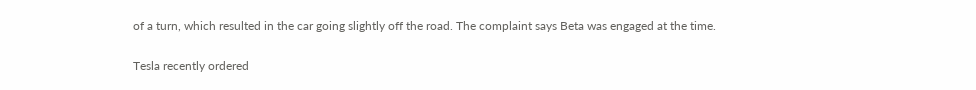of a turn, which resulted in the car going slightly off the road. The complaint says Beta was engaged at the time.

Tesla recently ordered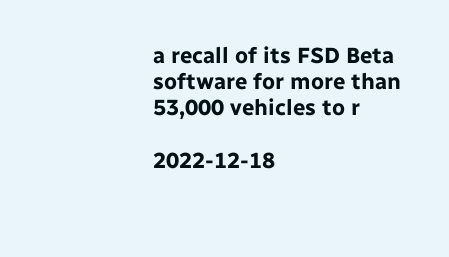a recall of its FSD Beta software for more than 53,000 vehicles to r

2022-12-18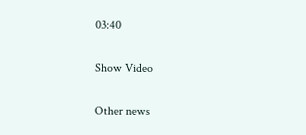03:40

Show Video

Other news